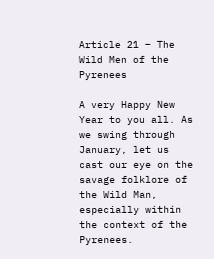Article 21 – The Wild Men of the Pyrenees

A very Happy New Year to you all. As we swing through January, let us cast our eye on the savage folklore of the Wild Man, especially within the context of the Pyrenees.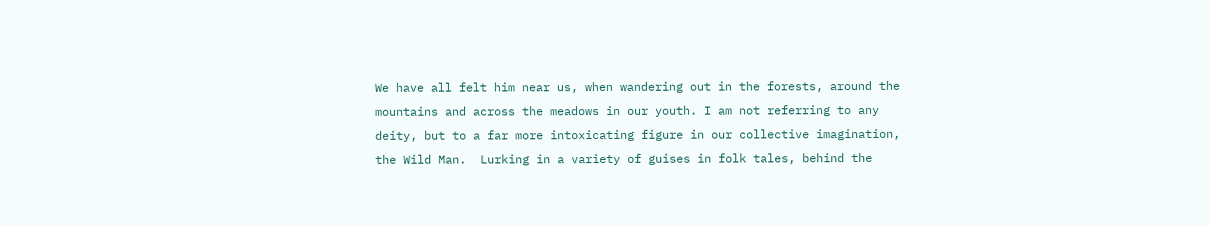We have all felt him near us, when wandering out in the forests, around the mountains and across the meadows in our youth. I am not referring to any deity, but to a far more intoxicating figure in our collective imagination, the Wild Man.  Lurking in a variety of guises in folk tales, behind the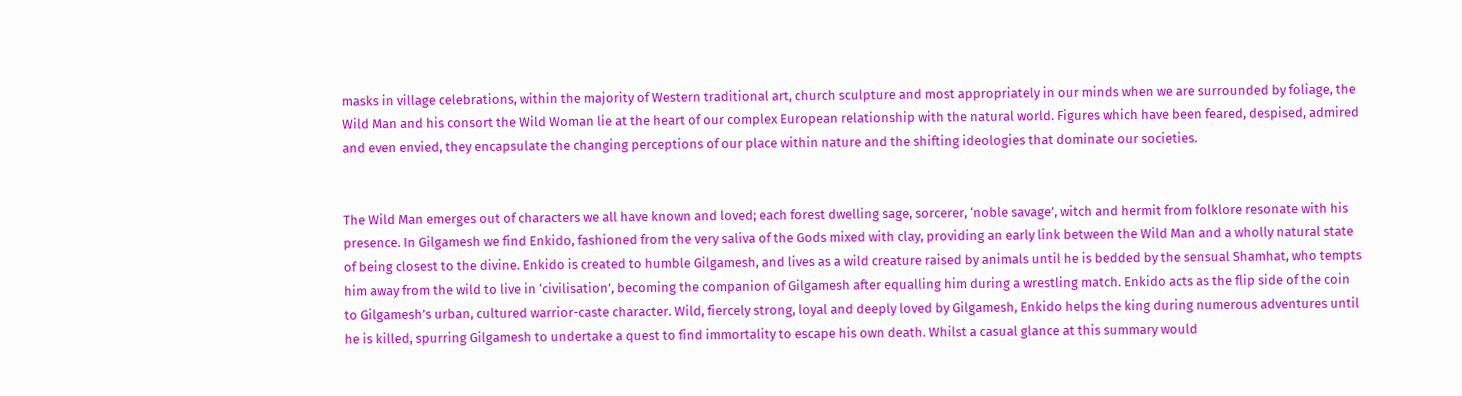masks in village celebrations, within the majority of Western traditional art, church sculpture and most appropriately in our minds when we are surrounded by foliage, the Wild Man and his consort the Wild Woman lie at the heart of our complex European relationship with the natural world. Figures which have been feared, despised, admired and even envied, they encapsulate the changing perceptions of our place within nature and the shifting ideologies that dominate our societies.


The Wild Man emerges out of characters we all have known and loved; each forest dwelling sage, sorcerer, ‘noble savage’, witch and hermit from folklore resonate with his presence. In Gilgamesh we find Enkido, fashioned from the very saliva of the Gods mixed with clay, providing an early link between the Wild Man and a wholly natural state of being closest to the divine. Enkido is created to humble Gilgamesh, and lives as a wild creature raised by animals until he is bedded by the sensual Shamhat, who tempts him away from the wild to live in ‘civilisation’, becoming the companion of Gilgamesh after equalling him during a wrestling match. Enkido acts as the flip side of the coin to Gilgamesh’s urban, cultured warrior-caste character. Wild, fiercely strong, loyal and deeply loved by Gilgamesh, Enkido helps the king during numerous adventures until he is killed, spurring Gilgamesh to undertake a quest to find immortality to escape his own death. Whilst a casual glance at this summary would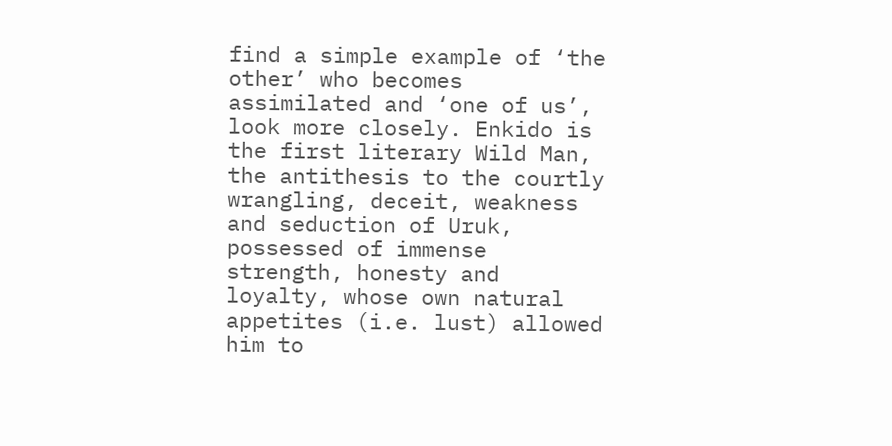find a simple example of ‘the other’ who becomes assimilated and ‘one of us’, look more closely. Enkido is the first literary Wild Man, the antithesis to the courtly wrangling, deceit, weakness and seduction of Uruk, possessed of immense strength, honesty and loyalty, whose own natural appetites (i.e. lust) allowed him to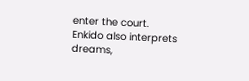enter the court. Enkido also interprets dreams,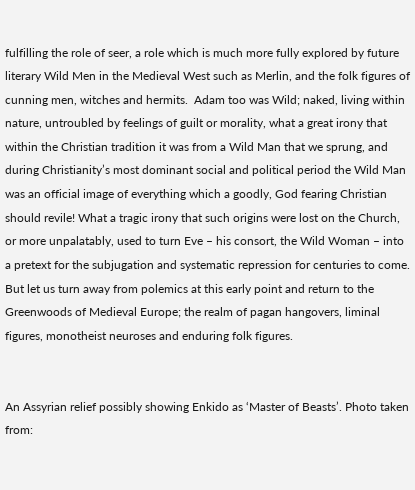fulfilling the role of seer, a role which is much more fully explored by future literary Wild Men in the Medieval West such as Merlin, and the folk figures of cunning men, witches and hermits.  Adam too was Wild; naked, living within nature, untroubled by feelings of guilt or morality, what a great irony that within the Christian tradition it was from a Wild Man that we sprung, and during Christianity’s most dominant social and political period the Wild Man was an official image of everything which a goodly, God fearing Christian should revile! What a tragic irony that such origins were lost on the Church, or more unpalatably, used to turn Eve – his consort, the Wild Woman – into a pretext for the subjugation and systematic repression for centuries to come. But let us turn away from polemics at this early point and return to the Greenwoods of Medieval Europe; the realm of pagan hangovers, liminal figures, monotheist neuroses and enduring folk figures.


An Assyrian relief possibly showing Enkido as ‘Master of Beasts’. Photo taken from: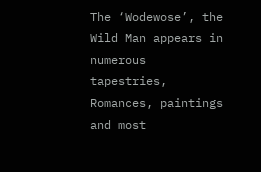The ‘Wodewose’, the Wild Man appears in numerous tapestries, Romances, paintings and most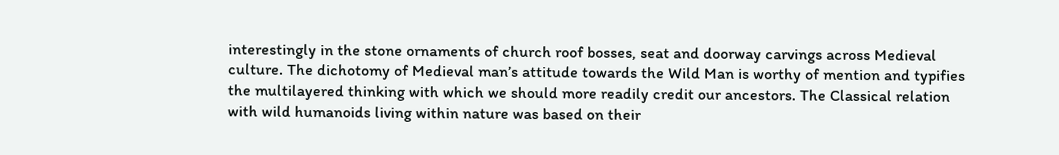interestingly in the stone ornaments of church roof bosses, seat and doorway carvings across Medieval culture. The dichotomy of Medieval man’s attitude towards the Wild Man is worthy of mention and typifies the multilayered thinking with which we should more readily credit our ancestors. The Classical relation with wild humanoids living within nature was based on their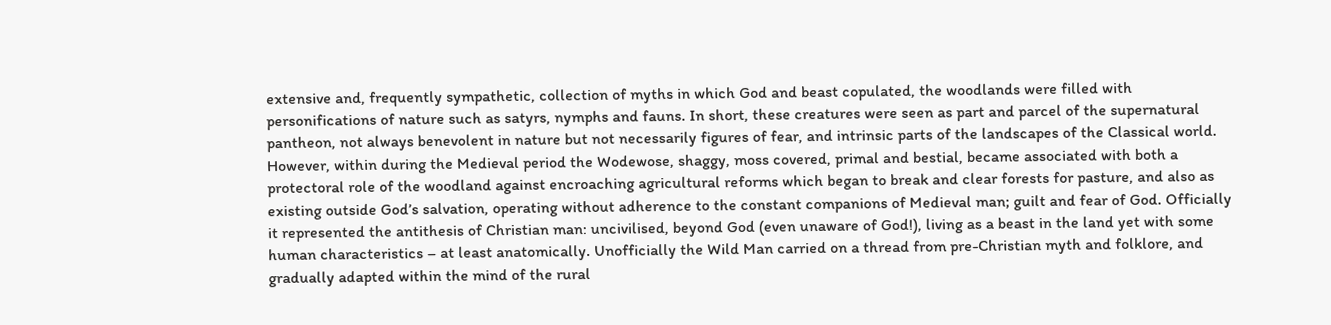extensive and, frequently sympathetic, collection of myths in which God and beast copulated, the woodlands were filled with personifications of nature such as satyrs, nymphs and fauns. In short, these creatures were seen as part and parcel of the supernatural pantheon, not always benevolent in nature but not necessarily figures of fear, and intrinsic parts of the landscapes of the Classical world. However, within during the Medieval period the Wodewose, shaggy, moss covered, primal and bestial, became associated with both a protectoral role of the woodland against encroaching agricultural reforms which began to break and clear forests for pasture, and also as existing outside God’s salvation, operating without adherence to the constant companions of Medieval man; guilt and fear of God. Officially it represented the antithesis of Christian man: uncivilised, beyond God (even unaware of God!), living as a beast in the land yet with some human characteristics – at least anatomically. Unofficially the Wild Man carried on a thread from pre-Christian myth and folklore, and gradually adapted within the mind of the rural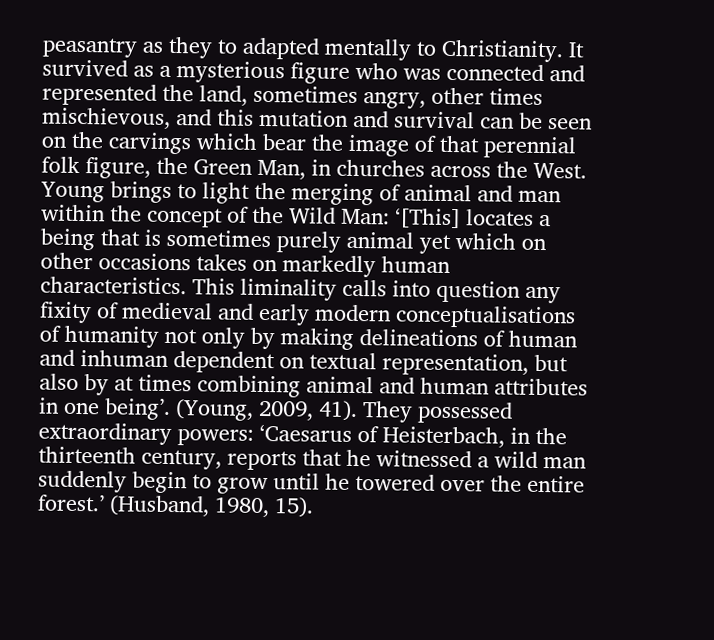peasantry as they to adapted mentally to Christianity. It survived as a mysterious figure who was connected and represented the land, sometimes angry, other times mischievous, and this mutation and survival can be seen on the carvings which bear the image of that perennial folk figure, the Green Man, in churches across the West. Young brings to light the merging of animal and man within the concept of the Wild Man: ‘[This] locates a being that is sometimes purely animal yet which on other occasions takes on markedly human characteristics. This liminality calls into question any fixity of medieval and early modern conceptualisations of humanity not only by making delineations of human and inhuman dependent on textual representation, but also by at times combining animal and human attributes in one being’. (Young, 2009, 41). They possessed extraordinary powers: ‘Caesarus of Heisterbach, in the thirteenth century, reports that he witnessed a wild man suddenly begin to grow until he towered over the entire forest.’ (Husband, 1980, 15).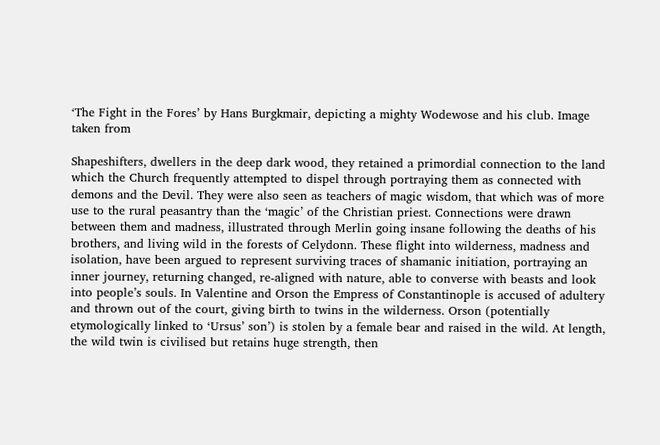‘The Fight in the Fores’ by Hans Burgkmair, depicting a mighty Wodewose and his club. Image taken from

Shapeshifters, dwellers in the deep dark wood, they retained a primordial connection to the land which the Church frequently attempted to dispel through portraying them as connected with demons and the Devil. They were also seen as teachers of magic wisdom, that which was of more use to the rural peasantry than the ‘magic’ of the Christian priest. Connections were drawn between them and madness, illustrated through Merlin going insane following the deaths of his brothers, and living wild in the forests of Celydonn. These flight into wilderness, madness and isolation, have been argued to represent surviving traces of shamanic initiation, portraying an inner journey, returning changed, re-aligned with nature, able to converse with beasts and look into people’s souls. In Valentine and Orson the Empress of Constantinople is accused of adultery and thrown out of the court, giving birth to twins in the wilderness. Orson (potentially etymologically linked to ‘Ursus’ son’) is stolen by a female bear and raised in the wild. At length, the wild twin is civilised but retains huge strength, then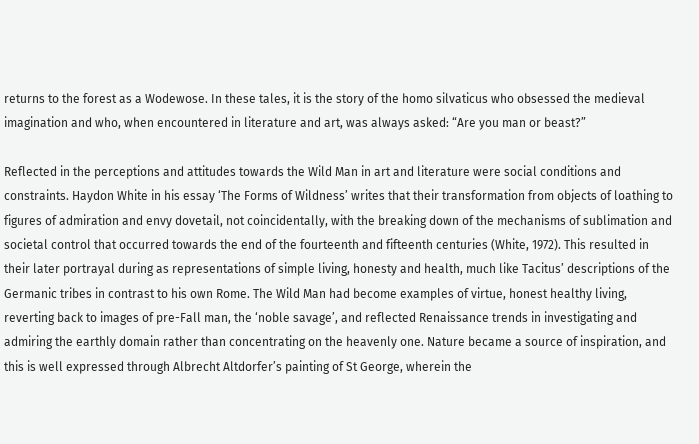returns to the forest as a Wodewose. In these tales, it is the story of the homo silvaticus who obsessed the medieval imagination and who, when encountered in literature and art, was always asked: “Are you man or beast?”

Reflected in the perceptions and attitudes towards the Wild Man in art and literature were social conditions and constraints. Haydon White in his essay ‘The Forms of Wildness’ writes that their transformation from objects of loathing to figures of admiration and envy dovetail, not coincidentally, with the breaking down of the mechanisms of sublimation and societal control that occurred towards the end of the fourteenth and fifteenth centuries (White, 1972). This resulted in their later portrayal during as representations of simple living, honesty and health, much like Tacitus’ descriptions of the Germanic tribes in contrast to his own Rome. The Wild Man had become examples of virtue, honest healthy living, reverting back to images of pre-Fall man, the ‘noble savage’, and reflected Renaissance trends in investigating and admiring the earthly domain rather than concentrating on the heavenly one. Nature became a source of inspiration, and this is well expressed through Albrecht Altdorfer’s painting of St George, wherein the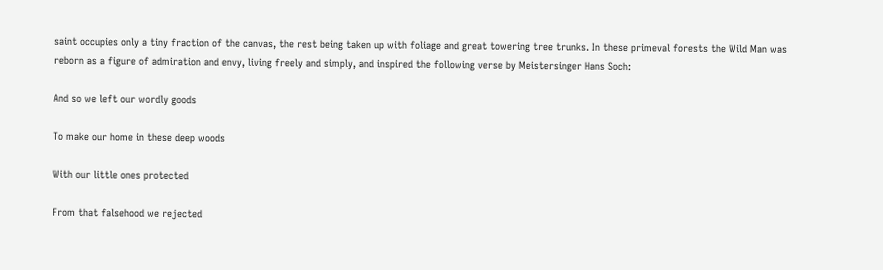saint occupies only a tiny fraction of the canvas, the rest being taken up with foliage and great towering tree trunks. In these primeval forests the Wild Man was reborn as a figure of admiration and envy, living freely and simply, and inspired the following verse by Meistersinger Hans Soch:

And so we left our wordly goods

To make our home in these deep woods

With our little ones protected

From that falsehood we rejected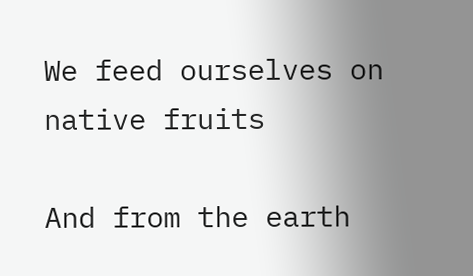We feed ourselves on native fruits

And from the earth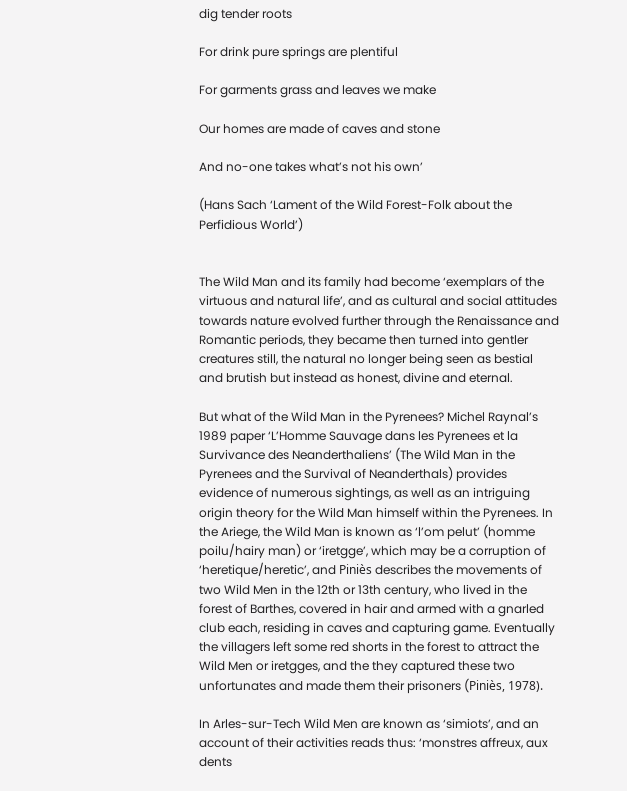dig tender roots

For drink pure springs are plentiful

For garments grass and leaves we make

Our homes are made of caves and stone

And no-one takes what’s not his own’

(Hans Sach ‘Lament of the Wild Forest-Folk about the Perfidious World’)


The Wild Man and its family had become ‘exemplars of the virtuous and natural life’, and as cultural and social attitudes towards nature evolved further through the Renaissance and Romantic periods, they became then turned into gentler creatures still, the natural no longer being seen as bestial and brutish but instead as honest, divine and eternal.

But what of the Wild Man in the Pyrenees? Michel Raynal’s 1989 paper ‘L’Homme Sauvage dans les Pyrenees et la Survivance des Neanderthaliens’ (The Wild Man in the Pyrenees and the Survival of Neanderthals) provides evidence of numerous sightings, as well as an intriguing origin theory for the Wild Man himself within the Pyrenees. In the Ariege, the Wild Man is known as ‘l’om pelut’ (homme poilu/hairy man) or ‘iretgge’, which may be a corruption of ‘heretique/heretic’, and Piniès describes the movements of two Wild Men in the 12th or 13th century, who lived in the forest of Barthes, covered in hair and armed with a gnarled club each, residing in caves and capturing game. Eventually the villagers left some red shorts in the forest to attract the Wild Men or iretgges, and the they captured these two unfortunates and made them their prisoners (Piniès, 1978).

In Arles-sur-Tech Wild Men are known as ‘simiots’, and an account of their activities reads thus: ‘monstres affreux, aux dents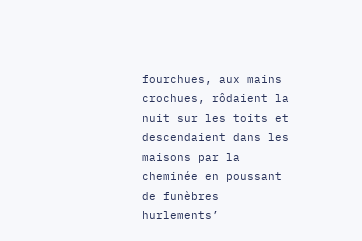fourchues, aux mains crochues, rôdaient la nuit sur les toits et descendaient dans les maisons par la cheminée en poussant de funèbres hurlements’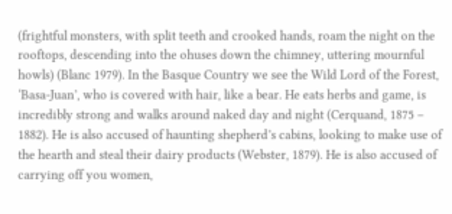(frightful monsters, with split teeth and crooked hands, roam the night on the rooftops, descending into the ohuses down the chimney, uttering mournful howls) (Blanc 1979). In the Basque Country we see the Wild Lord of the Forest, ‘Basa-Juan’, who is covered with hair, like a bear. He eats herbs and game, is incredibly strong and walks around naked day and night (Cerquand, 1875 – 1882). He is also accused of haunting shepherd’s cabins, looking to make use of the hearth and steal their dairy products (Webster, 1879). He is also accused of carrying off you women,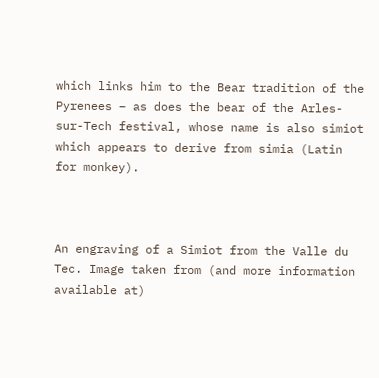which links him to the Bear tradition of the Pyrenees – as does the bear of the Arles-sur-Tech festival, whose name is also simiot which appears to derive from simia (Latin for monkey).



An engraving of a Simiot from the Valle du Tec. Image taken from (and more information available at)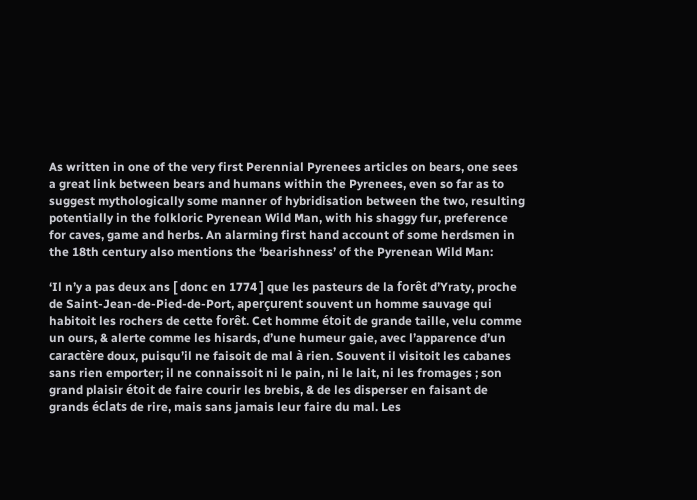As written in one of the very first Perennial Pyrenees articles on bears, one sees a great link between bears and humans within the Pyrenees, even so far as to suggest mythologically some manner of hybridisation between the two, resulting potentially in the folkloric Pyrenean Wild Man, with his shaggy fur, preference for caves, game and herbs. An alarming first hand account of some herdsmen in the 18th century also mentions the ‘bearishness’ of the Pyrenean Wild Man:

‘Il n’y a pas deux ans [ donc en 1774 ] que les pasteurs de la forêt d’Yraty, proche de Saint-Jean-de-Pied-de-Port, aperçurent souvent un homme sauvage qui habitoit les rochers de cette forêt. Cet homme étoit de grande taille, velu comme un ours, & alerte comme les hisards, d’une humeur gaie, avec l’apparence d’un caractère doux, puisqu’il ne faisoit de mal à rien. Souvent il visitoit les cabanes sans rien emporter; il ne connaissoit ni le pain, ni le lait, ni les fromages ; son grand plaisir étoit de faire courir les brebis, & de les disperser en faisant de grands éclats de rire, mais sans jamais leur faire du mal. Les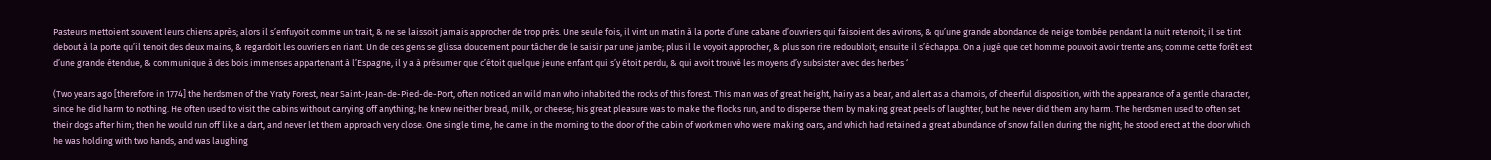Pasteurs mettoient souvent leurs chiens après; alors il s’enfuyoit comme un trait, & ne se laissoit jamais approcher de trop près. Une seule fois, il vint un matin à la porte d’une cabane d’ouvriers qui faisoient des avirons, & qu’une grande abondance de neige tombée pendant la nuit retenoit; il se tint debout à la porte qu’il tenoit des deux mains, & regardoit les ouvriers en riant. Un de ces gens se glissa doucement pour tâcher de le saisir par une jambe; plus il le voyoit approcher, & plus son rire redoubloit; ensuite il s’échappa. On a jugé que cet homme pouvoit avoir trente ans; comme cette forêt est d’une grande étendue, & communique à des bois immenses appartenant à l’Espagne, il y a à présumer que c’étoit quelque jeune enfant qui s’y étoit perdu, & qui avoit trouvé les moyens d’y subsister avec des herbes ‘

(Two years ago [therefore in 1774] the herdsmen of the Yraty Forest, near Saint-Jean-de-Pied-de-Port, often noticed an wild man who inhabited the rocks of this forest. This man was of great height, hairy as a bear, and alert as a chamois, of cheerful disposition, with the appearance of a gentle character, since he did harm to nothing. He often used to visit the cabins without carrying off anything; he knew neither bread, milk, or cheese; his great pleasure was to make the flocks run, and to disperse them by making great peels of laughter, but he never did them any harm. The herdsmen used to often set their dogs after him; then he would run off like a dart, and never let them approach very close. One single time, he came in the morning to the door of the cabin of workmen who were making oars, and which had retained a great abundance of snow fallen during the night; he stood erect at the door which he was holding with two hands, and was laughing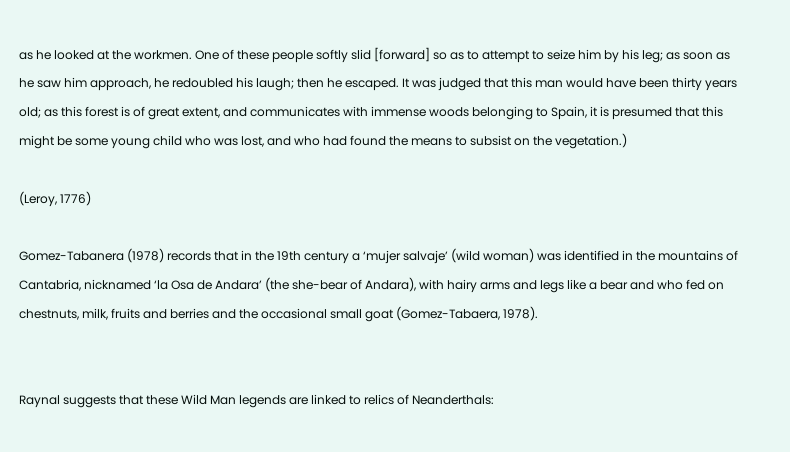as he looked at the workmen. One of these people softly slid [forward] so as to attempt to seize him by his leg; as soon as he saw him approach, he redoubled his laugh; then he escaped. It was judged that this man would have been thirty years old; as this forest is of great extent, and communicates with immense woods belonging to Spain, it is presumed that this might be some young child who was lost, and who had found the means to subsist on the vegetation.)

(Leroy, 1776)

Gomez-Tabanera (1978) records that in the 19th century a ‘mujer salvaje’ (wild woman) was identified in the mountains of Cantabria, nicknamed ‘la Osa de Andara’ (the she-bear of Andara), with hairy arms and legs like a bear and who fed on chestnuts, milk, fruits and berries and the occasional small goat (Gomez-Tabaera, 1978).


Raynal suggests that these Wild Man legends are linked to relics of Neanderthals: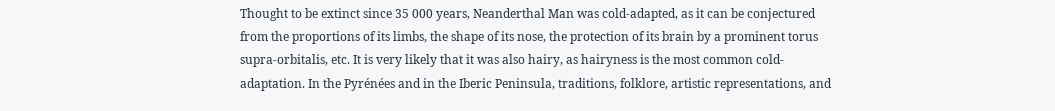Thought to be extinct since 35 000 years, Neanderthal Man was cold-adapted, as it can be conjectured from the proportions of its limbs, the shape of its nose, the protection of its brain by a prominent torus supra-orbitalis, etc. It is very likely that it was also hairy, as hairyness is the most common cold-adaptation. In the Pyrénées and in the Iberic Peninsula, traditions, folklore, artistic representations, and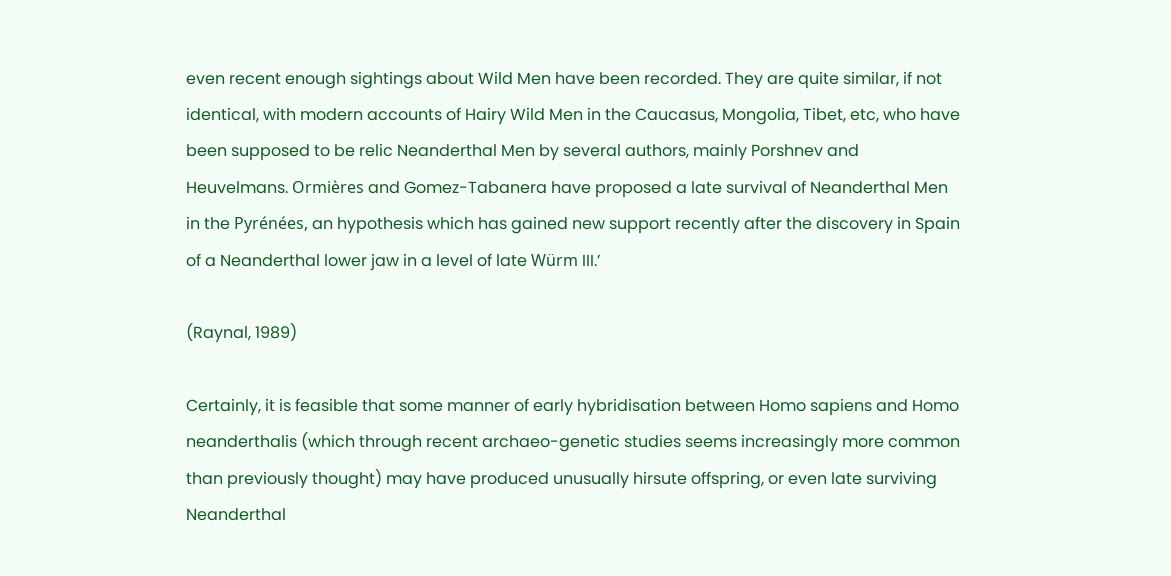even recent enough sightings about Wild Men have been recorded. They are quite similar, if not identical, with modern accounts of Hairy Wild Men in the Caucasus, Mongolia, Tibet, etc, who have been supposed to be relic Neanderthal Men by several authors, mainly Porshnev and Heuvelmans. Ormières and Gomez-Tabanera have proposed a late survival of Neanderthal Men in the Pyrénées, an hypothesis which has gained new support recently after the discovery in Spain of a Neanderthal lower jaw in a level of late Würm III.’

(Raynal, 1989)

Certainly, it is feasible that some manner of early hybridisation between Homo sapiens and Homo neanderthalis (which through recent archaeo-genetic studies seems increasingly more common than previously thought) may have produced unusually hirsute offspring, or even late surviving Neanderthal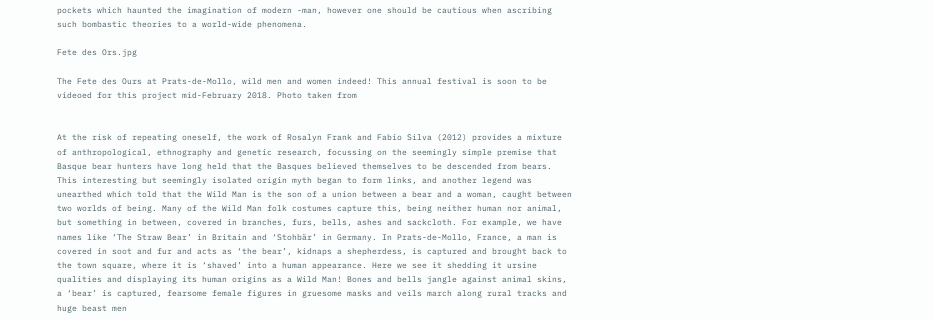pockets which haunted the imagination of modern -man, however one should be cautious when ascribing such bombastic theories to a world-wide phenomena.

Fete des Ors.jpg

The Fete des Ours at Prats-de-Mollo, wild men and women indeed! This annual festival is soon to be videoed for this project mid-February 2018. Photo taken from


At the risk of repeating oneself, the work of Rosalyn Frank and Fabio Silva (2012) provides a mixture of anthropological, ethnography and genetic research, focussing on the seemingly simple premise that Basque bear hunters have long held that the Basques believed themselves to be descended from bears. This interesting but seemingly isolated origin myth began to form links, and another legend was unearthed which told that the Wild Man is the son of a union between a bear and a woman, caught between two worlds of being. Many of the Wild Man folk costumes capture this, being neither human nor animal, but something in between, covered in branches, furs, bells, ashes and sackcloth. For example, we have names like ‘The Straw Bear’ in Britain and ‘Stohbär’ in Germany. In Prats-de-Mollo, France, a man is covered in soot and fur and acts as ‘the bear’, kidnaps a shepherdess, is captured and brought back to the town square, where it is ‘shaved’ into a human appearance. Here we see it shedding it ursine qualities and displaying its human origins as a Wild Man! Bones and bells jangle against animal skins, a ‘bear’ is captured, fearsome female figures in gruesome masks and veils march along rural tracks and huge beast men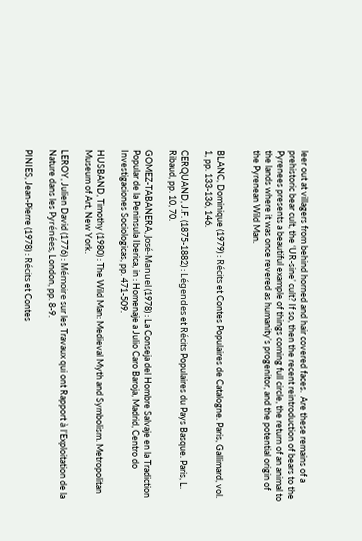leer out at villagers from behind horned and hair covered faces.  Are these remains of a prehistoric bear cult, the ‘UR-sine’ cult? If so, then the recent reintroduction of bears to the Pyrenees presents a beautiful example of things coming full circle, the return of an animal to the lands where it was once revered as humanity’s progenitor, and the potential origin of the Pyrenean Wild Man.


BLANC, Dominique (1979) : Récits et Contes Populaires de Catalogne. Paris, Gallimard, vol. 1, pp. 133-136, 146.

CERQUAND, J.F. (1875-1882) : Légendes et Récits Populaires du Pays Basque. Paris, L. Ribaud, pp. 10, 70.

GOMEZ-TABANERA, José-Manuel (1978) : La Conseja del Hombre Salvaje en la Tradiction Popular de la Peninsula Iberica, in : Homenaje a Julio Caro Baroja, Madrid, Centro do Investigaciones Sociologicas, pp. 471-509.

HUSBAND, Timothy (1980) : The Wild Man: Medieval Myth and Symbolism. Metropolitan Museum of Art, New York.

LEROY, Julien David (1776) : Mémoire sur les Travaux qui ont Rapport à l’Exploitation de la Nature dans les Pyrénées, London, pp. 8-9.

PINIES, Jean-Pierre (1978) : Récits et Contes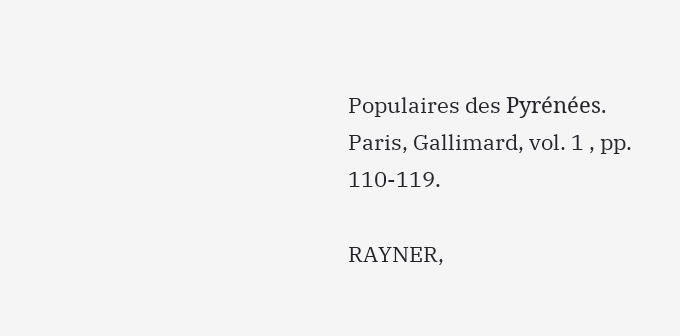Populaires des Pyrénées. Paris, Gallimard, vol. 1 , pp. 110-119.

RAYNER,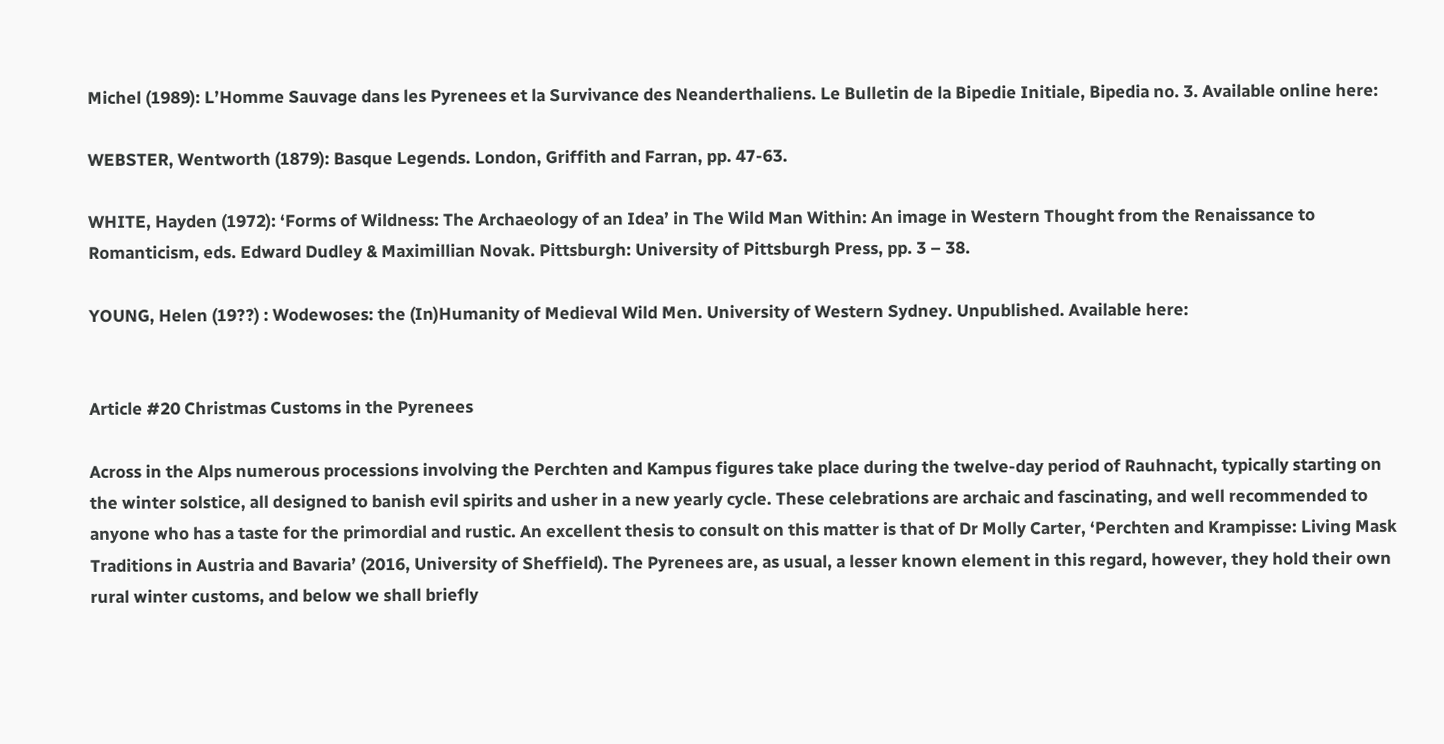Michel (1989): L’Homme Sauvage dans les Pyrenees et la Survivance des Neanderthaliens. Le Bulletin de la Bipedie Initiale, Bipedia no. 3. Available online here:

WEBSTER, Wentworth (1879): Basque Legends. London, Griffith and Farran, pp. 47-63.

WHITE, Hayden (1972): ‘Forms of Wildness: The Archaeology of an Idea’ in The Wild Man Within: An image in Western Thought from the Renaissance to Romanticism, eds. Edward Dudley & Maximillian Novak. Pittsburgh: University of Pittsburgh Press, pp. 3 – 38.

YOUNG, Helen (19??) : Wodewoses: the (In)Humanity of Medieval Wild Men. University of Western Sydney. Unpublished. Available here:


Article #20 Christmas Customs in the Pyrenees

Across in the Alps numerous processions involving the Perchten and Kampus figures take place during the twelve-day period of Rauhnacht, typically starting on the winter solstice, all designed to banish evil spirits and usher in a new yearly cycle. These celebrations are archaic and fascinating, and well recommended to anyone who has a taste for the primordial and rustic. An excellent thesis to consult on this matter is that of Dr Molly Carter, ‘Perchten and Krampisse: Living Mask Traditions in Austria and Bavaria’ (2016, University of Sheffield). The Pyrenees are, as usual, a lesser known element in this regard, however, they hold their own rural winter customs, and below we shall briefly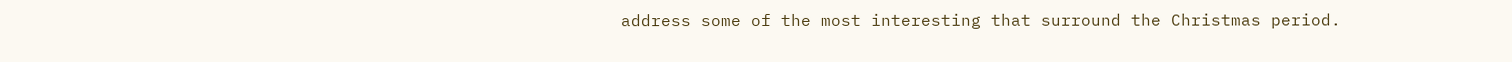address some of the most interesting that surround the Christmas period.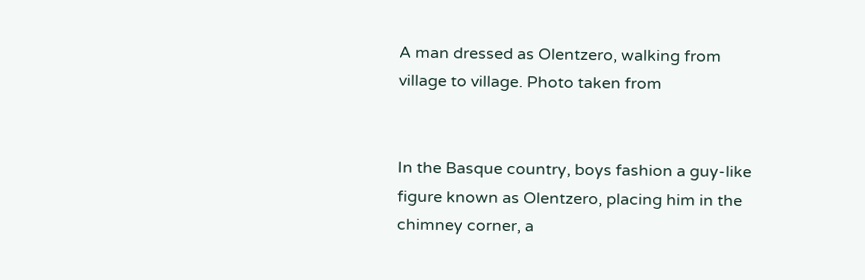A man dressed as Olentzero, walking from village to village. Photo taken from


In the Basque country, boys fashion a guy-like figure known as Olentzero, placing him in the chimney corner, a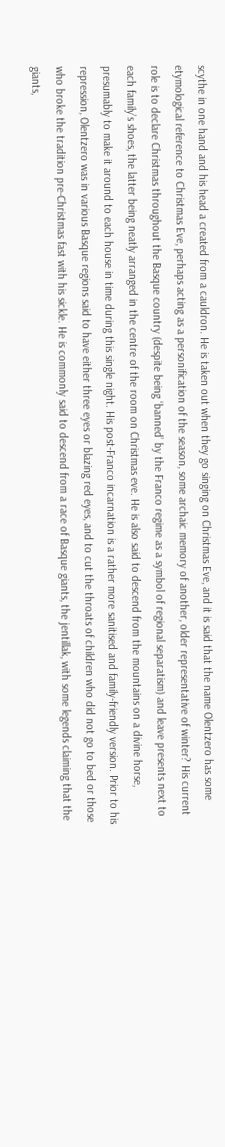scythe in one hand and his head a created from a cauldron. He is taken out when they go singing on Christmas Eve, and it is said that the name Olentzero has some etymological reference to Christmas Eve, perhaps acting as a personification of the season, some archaic memory of another, older representative of winter? His current role is to declare Christmas throughout the Basque country (despite being ‘banned’ by the Franco regime as a symbol of regional separatism) and leave presents next to each family’s shoes, the latter being neatly arranged in the centre of the room on Christmas eve. He is also said to descend from the mountains on a divine horse, presumably to make it around to each house in time during this single night. His post-Franco incarnation is a rather more sanitised and family-friendly version. Prior to his repression, Olentzero was in various Basque regions said to have either three eyes or blazing red eyes, and to cut the throats of children who did not go to bed or those who broke the tradition pre-Christmas fast with his sickle. He is commonly said to descend from a race of Basque giants, the jentillak, with some legends claiming that the giants,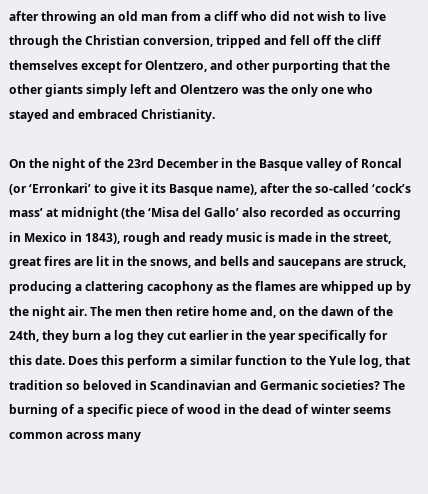after throwing an old man from a cliff who did not wish to live through the Christian conversion, tripped and fell off the cliff themselves except for Olentzero, and other purporting that the other giants simply left and Olentzero was the only one who stayed and embraced Christianity.

On the night of the 23rd December in the Basque valley of Roncal (or ‘Erronkari’ to give it its Basque name), after the so-called ‘cock’s mass’ at midnight (the ‘Misa del Gallo’ also recorded as occurring in Mexico in 1843), rough and ready music is made in the street, great fires are lit in the snows, and bells and saucepans are struck, producing a clattering cacophony as the flames are whipped up by the night air. The men then retire home and, on the dawn of the 24th, they burn a log they cut earlier in the year specifically for this date. Does this perform a similar function to the Yule log, that tradition so beloved in Scandinavian and Germanic societies? The burning of a specific piece of wood in the dead of winter seems common across many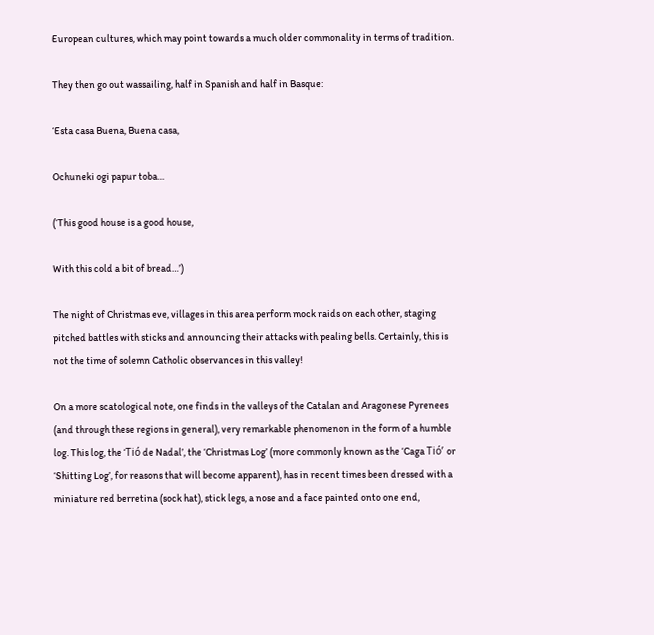European cultures, which may point towards a much older commonality in terms of tradition.

They then go out wassailing, half in Spanish and half in Basque:

‘Esta casa Buena, Buena casa,

Ochuneki ogi papur toba…

(‘This good house is a good house,

With this cold a bit of bread…’)

The night of Christmas eve, villages in this area perform mock raids on each other, staging pitched battles with sticks and announcing their attacks with pealing bells. Certainly, this is not the time of solemn Catholic observances in this valley!

On a more scatological note, one finds in the valleys of the Catalan and Aragonese Pyrenees (and through these regions in general), very remarkable phenomenon in the form of a humble log. This log, the ‘Tió de Nadal’, the ‘Christmas Log’ (more commonly known as the ‘Caga Tió’ or ‘Shitting Log’, for reasons that will become apparent), has in recent times been dressed with a miniature red berretina (sock hat), stick legs, a nose and a face painted onto one end,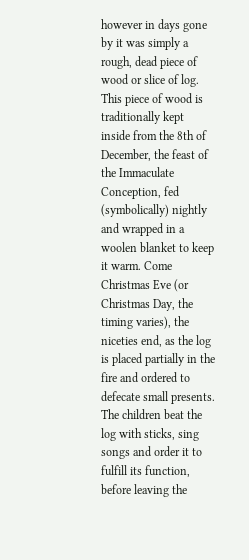however in days gone by it was simply a rough, dead piece of wood or slice of log. This piece of wood is traditionally kept inside from the 8th of December, the feast of the Immaculate Conception, fed (symbolically) nightly and wrapped in a woolen blanket to keep it warm. Come Christmas Eve (or Christmas Day, the timing varies), the niceties end, as the log is placed partially in the fire and ordered to defecate small presents. The children beat the log with sticks, sing songs and order it to fulfill its function, before leaving the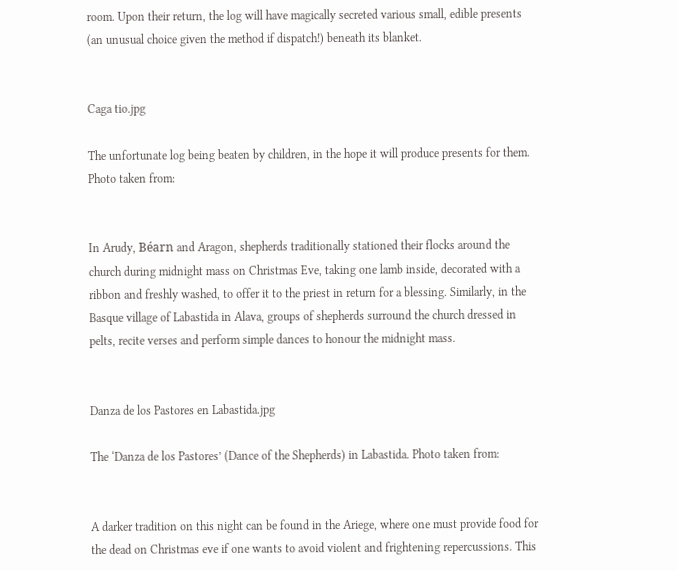room. Upon their return, the log will have magically secreted various small, edible presents (an unusual choice given the method if dispatch!) beneath its blanket.


Caga tio.jpg

The unfortunate log being beaten by children, in the hope it will produce presents for them. Photo taken from:


In Arudy, Béarn and Aragon, shepherds traditionally stationed their flocks around the church during midnight mass on Christmas Eve, taking one lamb inside, decorated with a ribbon and freshly washed, to offer it to the priest in return for a blessing. Similarly, in the Basque village of Labastida in Alava, groups of shepherds surround the church dressed in pelts, recite verses and perform simple dances to honour the midnight mass.


Danza de los Pastores en Labastida.jpg

The ‘Danza de los Pastores’ (Dance of the Shepherds) in Labastida. Photo taken from:


A darker tradition on this night can be found in the Ariege, where one must provide food for the dead on Christmas eve if one wants to avoid violent and frightening repercussions. This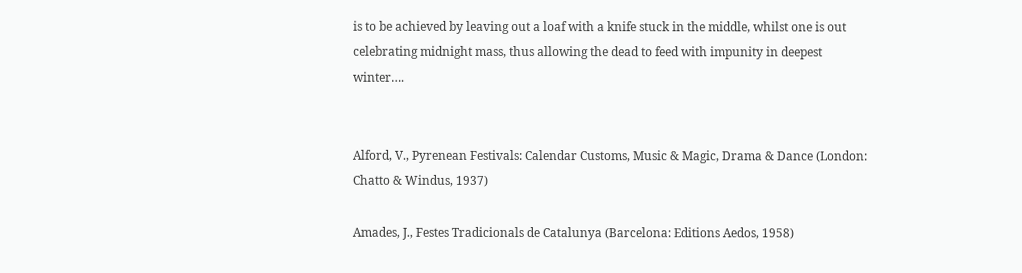is to be achieved by leaving out a loaf with a knife stuck in the middle, whilst one is out celebrating midnight mass, thus allowing the dead to feed with impunity in deepest winter….


Alford, V., Pyrenean Festivals: Calendar Customs, Music & Magic, Drama & Dance (London: Chatto & Windus, 1937)

Amades, J., Festes Tradicionals de Catalunya (Barcelona: Editions Aedos, 1958)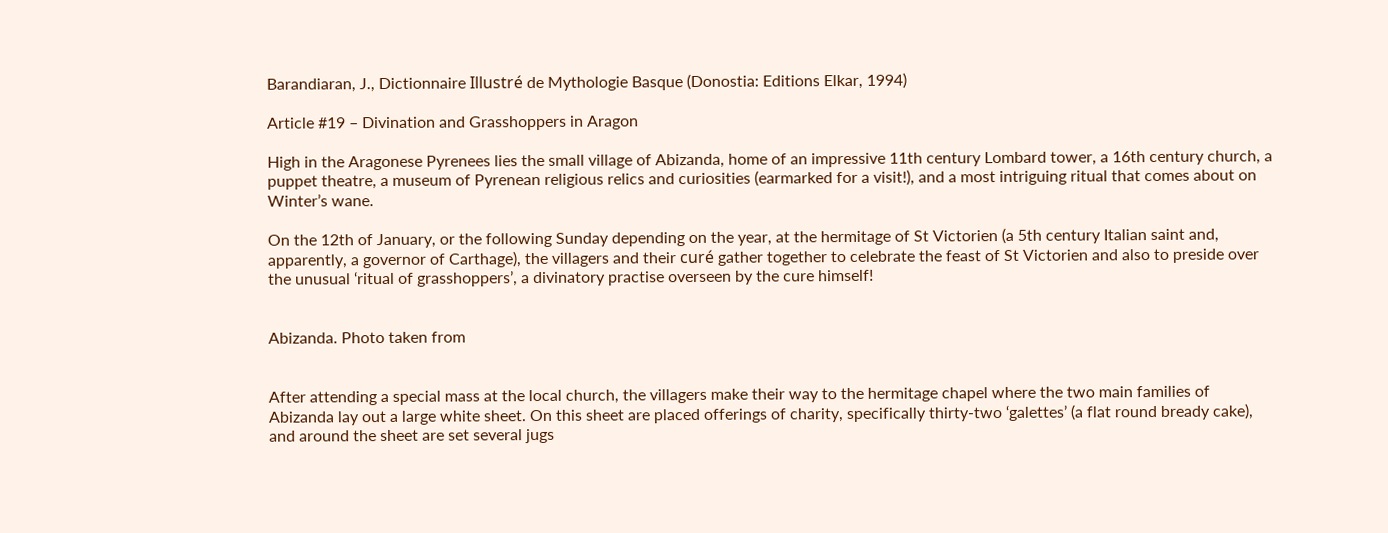Barandiaran, J., Dictionnaire Illustré de Mythologie Basque (Donostia: Editions Elkar, 1994)

Article #19 – Divination and Grasshoppers in Aragon

High in the Aragonese Pyrenees lies the small village of Abizanda, home of an impressive 11th century Lombard tower, a 16th century church, a puppet theatre, a museum of Pyrenean religious relics and curiosities (earmarked for a visit!), and a most intriguing ritual that comes about on Winter’s wane.

On the 12th of January, or the following Sunday depending on the year, at the hermitage of St Victorien (a 5th century Italian saint and, apparently, a governor of Carthage), the villagers and their curé gather together to celebrate the feast of St Victorien and also to preside over the unusual ‘ritual of grasshoppers’, a divinatory practise overseen by the cure himself!


Abizanda. Photo taken from


After attending a special mass at the local church, the villagers make their way to the hermitage chapel where the two main families of Abizanda lay out a large white sheet. On this sheet are placed offerings of charity, specifically thirty-two ‘galettes’ (a flat round bready cake), and around the sheet are set several jugs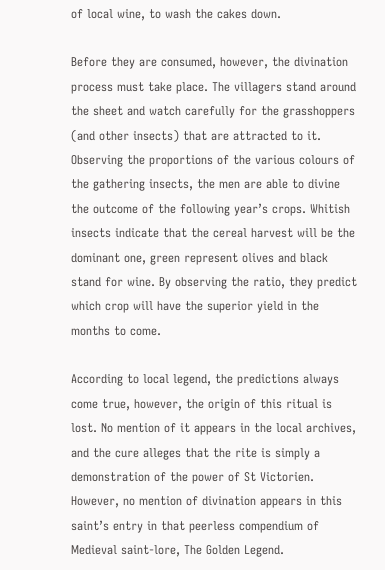of local wine, to wash the cakes down.

Before they are consumed, however, the divination process must take place. The villagers stand around the sheet and watch carefully for the grasshoppers (and other insects) that are attracted to it. Observing the proportions of the various colours of the gathering insects, the men are able to divine the outcome of the following year’s crops. Whitish insects indicate that the cereal harvest will be the dominant one, green represent olives and black stand for wine. By observing the ratio, they predict which crop will have the superior yield in the months to come.

According to local legend, the predictions always come true, however, the origin of this ritual is lost. No mention of it appears in the local archives, and the cure alleges that the rite is simply a demonstration of the power of St Victorien. However, no mention of divination appears in this saint’s entry in that peerless compendium of Medieval saint-lore, The Golden Legend.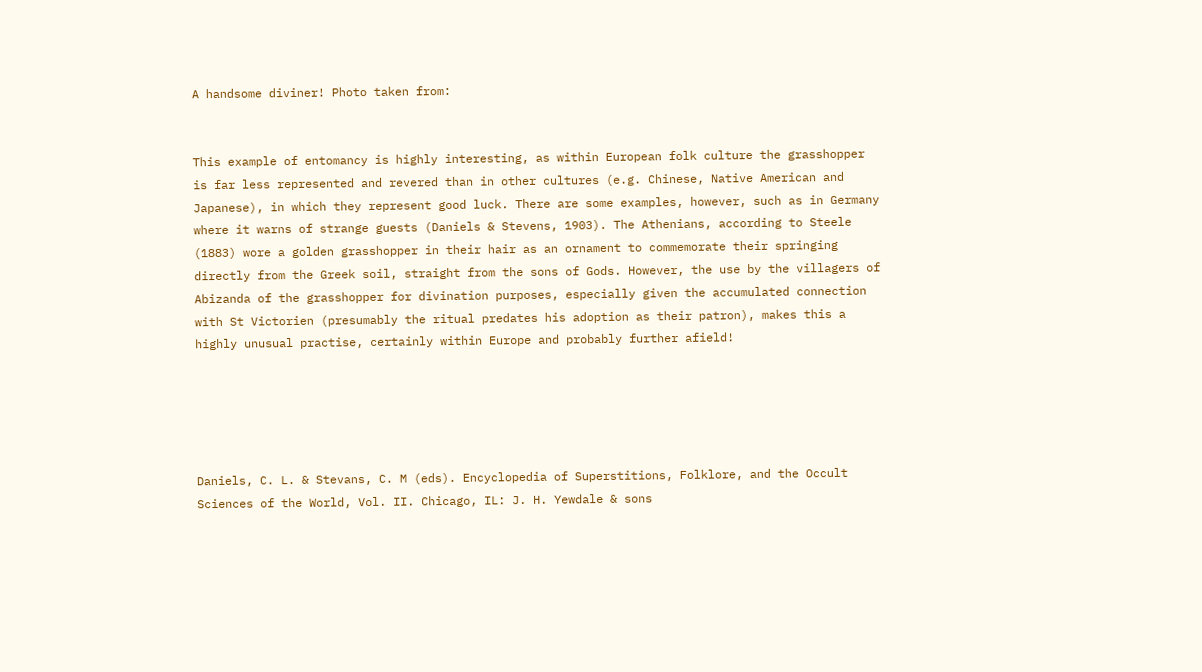A handsome diviner! Photo taken from:


This example of entomancy is highly interesting, as within European folk culture the grasshopper is far less represented and revered than in other cultures (e.g. Chinese, Native American and Japanese), in which they represent good luck. There are some examples, however, such as in Germany where it warns of strange guests (Daniels & Stevens, 1903). The Athenians, according to Steele (1883) wore a golden grasshopper in their hair as an ornament to commemorate their springing directly from the Greek soil, straight from the sons of Gods. However, the use by the villagers of Abizanda of the grasshopper for divination purposes, especially given the accumulated connection with St Victorien (presumably the ritual predates his adoption as their patron), makes this a highly unusual practise, certainly within Europe and probably further afield!





Daniels, C. L. & Stevans, C. M (eds). Encyclopedia of Superstitions, Folklore, and the Occult Sciences of the World, Vol. II. Chicago, IL: J. H. Yewdale & sons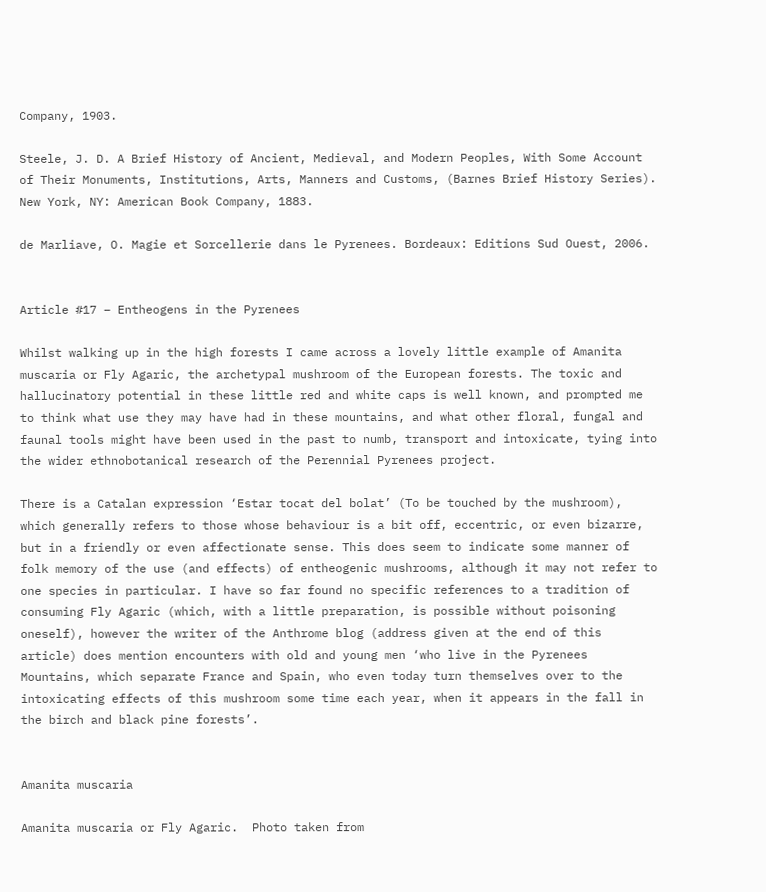Company, 1903.

Steele, J. D. A Brief History of Ancient, Medieval, and Modern Peoples, With Some Account of Their Monuments, Institutions, Arts, Manners and Customs, (Barnes Brief History Series). New York, NY: American Book Company, 1883.

de Marliave, O. Magie et Sorcellerie dans le Pyrenees. Bordeaux: Editions Sud Ouest, 2006.


Article #17 – Entheogens in the Pyrenees

Whilst walking up in the high forests I came across a lovely little example of Amanita muscaria or Fly Agaric, the archetypal mushroom of the European forests. The toxic and hallucinatory potential in these little red and white caps is well known, and prompted me to think what use they may have had in these mountains, and what other floral, fungal and faunal tools might have been used in the past to numb, transport and intoxicate, tying into the wider ethnobotanical research of the Perennial Pyrenees project.

There is a Catalan expression ‘Estar tocat del bolat’ (To be touched by the mushroom), which generally refers to those whose behaviour is a bit off, eccentric, or even bizarre, but in a friendly or even affectionate sense. This does seem to indicate some manner of folk memory of the use (and effects) of entheogenic mushrooms, although it may not refer to one species in particular. I have so far found no specific references to a tradition of consuming Fly Agaric (which, with a little preparation, is possible without poisoning oneself), however the writer of the Anthrome blog (address given at the end of this article) does mention encounters with old and young men ‘who live in the Pyrenees Mountains, which separate France and Spain, who even today turn themselves over to the intoxicating effects of this mushroom some time each year, when it appears in the fall in the birch and black pine forests’.


Amanita muscaria

Amanita muscaria or Fly Agaric.  Photo taken from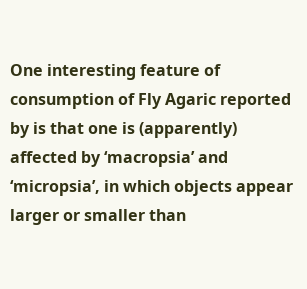One interesting feature of consumption of Fly Agaric reported by is that one is (apparently) affected by ‘macropsia’ and ‘micropsia’, in which objects appear larger or smaller than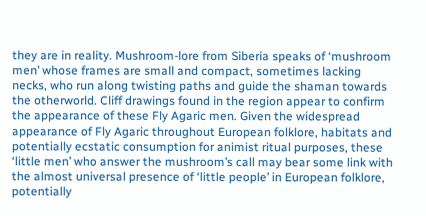they are in reality. Mushroom-lore from Siberia speaks of ‘mushroom men’ whose frames are small and compact, sometimes lacking necks, who run along twisting paths and guide the shaman towards the otherworld. Cliff drawings found in the region appear to confirm the appearance of these Fly Agaric men. Given the widespread appearance of Fly Agaric throughout European folklore, habitats and potentially ecstatic consumption for animist ritual purposes, these ‘little men’ who answer the mushroom’s call may bear some link with the almost universal presence of ‘little people’ in European folklore, potentially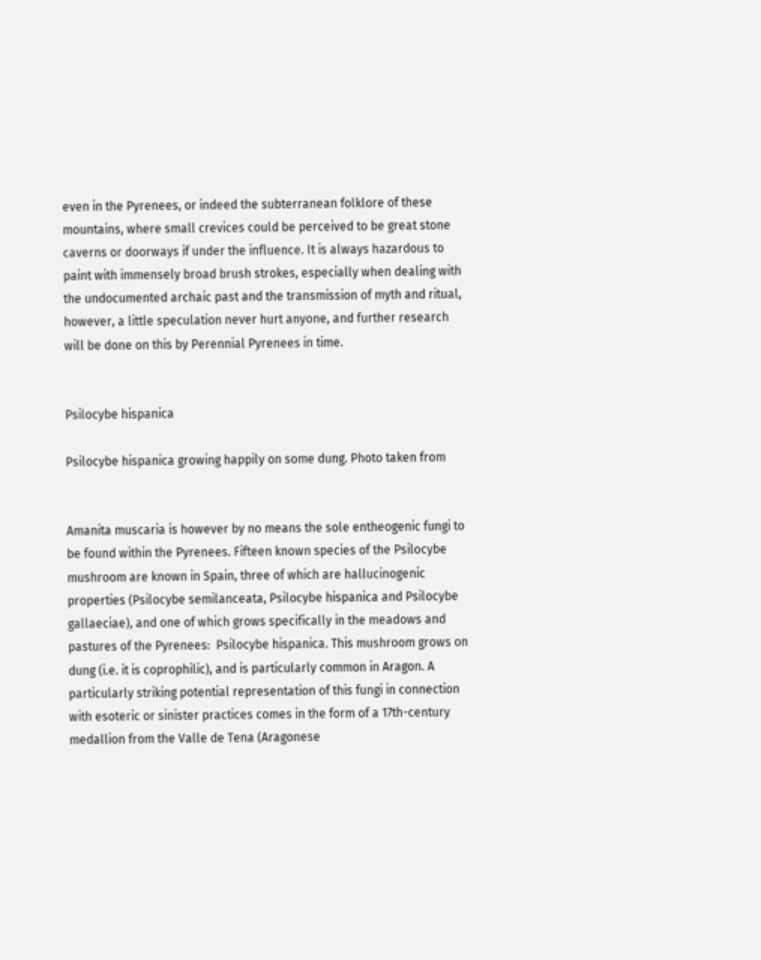even in the Pyrenees, or indeed the subterranean folklore of these mountains, where small crevices could be perceived to be great stone caverns or doorways if under the influence. It is always hazardous to paint with immensely broad brush strokes, especially when dealing with the undocumented archaic past and the transmission of myth and ritual, however, a little speculation never hurt anyone, and further research will be done on this by Perennial Pyrenees in time.


Psilocybe hispanica

Psilocybe hispanica growing happily on some dung. Photo taken from


Amanita muscaria is however by no means the sole entheogenic fungi to be found within the Pyrenees. Fifteen known species of the Psilocybe mushroom are known in Spain, three of which are hallucinogenic properties (Psilocybe semilanceata, Psilocybe hispanica and Psilocybe gallaeciae), and one of which grows specifically in the meadows and pastures of the Pyrenees:  Psilocybe hispanica. This mushroom grows on dung (i.e. it is coprophilic), and is particularly common in Aragon. A particularly striking potential representation of this fungi in connection with esoteric or sinister practices comes in the form of a 17th-century medallion from the Valle de Tena (Aragonese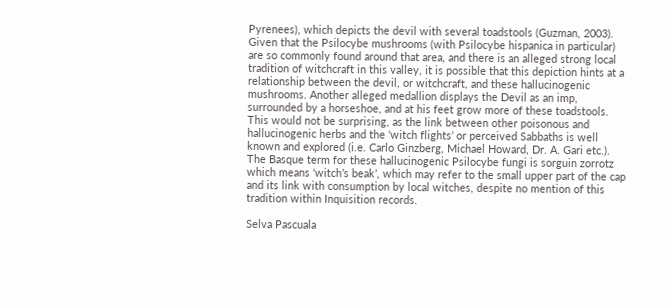Pyrenees), which depicts the devil with several toadstools (Guzman, 2003). Given that the Psilocybe mushrooms (with Psilocybe hispanica in particular) are so commonly found around that area, and there is an alleged strong local tradition of witchcraft in this valley, it is possible that this depiction hints at a relationship between the devil, or witchcraft, and these hallucinogenic mushrooms. Another alleged medallion displays the Devil as an imp, surrounded by a horseshoe, and at his feet grow more of these toadstools. This would not be surprising, as the link between other poisonous and hallucinogenic herbs and the ‘witch flights’ or perceived Sabbaths is well known and explored (i.e. Carlo Ginzberg, Michael Howard, Dr. A. Gari etc.). The Basque term for these hallucinogenic Psilocybe fungi is sorguin zorrotz which means ‘witch’s beak’, which may refer to the small upper part of the cap and its link with consumption by local witches, despite no mention of this tradition within Inquisition records.

Selva Pascuala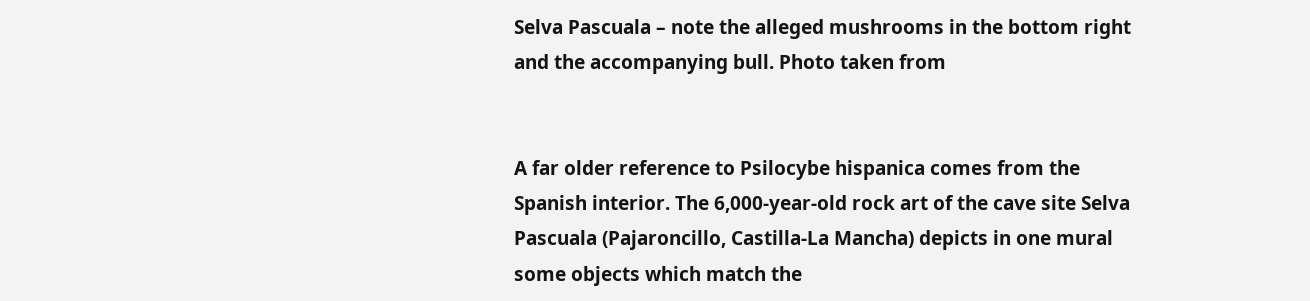Selva Pascuala – note the alleged mushrooms in the bottom right and the accompanying bull. Photo taken from


A far older reference to Psilocybe hispanica comes from the Spanish interior. The 6,000-year-old rock art of the cave site Selva Pascuala (Pajaroncillo, Castilla-La Mancha) depicts in one mural some objects which match the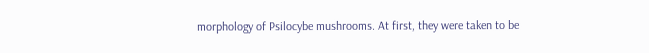morphology of Psilocybe mushrooms. At first, they were taken to be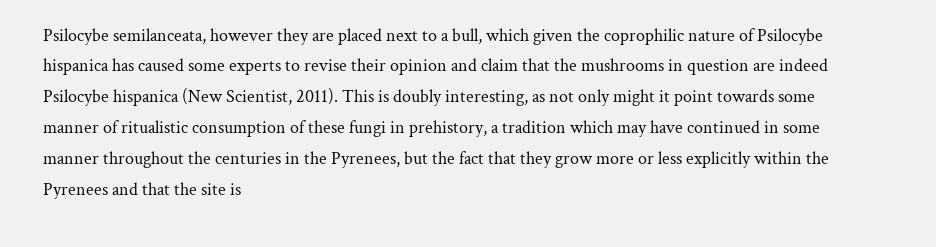Psilocybe semilanceata, however they are placed next to a bull, which given the coprophilic nature of Psilocybe hispanica has caused some experts to revise their opinion and claim that the mushrooms in question are indeed Psilocybe hispanica (New Scientist, 2011). This is doubly interesting, as not only might it point towards some manner of ritualistic consumption of these fungi in prehistory, a tradition which may have continued in some manner throughout the centuries in the Pyrenees, but the fact that they grow more or less explicitly within the Pyrenees and that the site is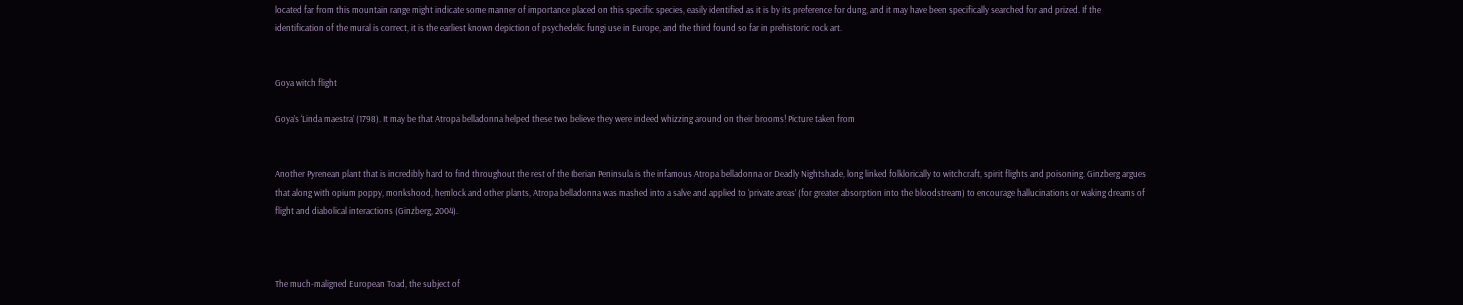located far from this mountain range might indicate some manner of importance placed on this specific species, easily identified as it is by its preference for dung, and it may have been specifically searched for and prized. If the identification of the mural is correct, it is the earliest known depiction of psychedelic fungi use in Europe, and the third found so far in prehistoric rock art.


Goya witch flight

Goya’s ‘Linda maestra’ (1798). It may be that Atropa belladonna helped these two believe they were indeed whizzing around on their brooms! Picture taken from


Another Pyrenean plant that is incredibly hard to find throughout the rest of the Iberian Peninsula is the infamous Atropa belladonna or Deadly Nightshade, long linked folklorically to witchcraft, spirit flights and poisoning. Ginzberg argues that along with opium poppy, monkshood, hemlock and other plants, Atropa belladonna was mashed into a salve and applied to ‘private areas’ (for greater absorption into the bloodstream) to encourage hallucinations or waking dreams of flight and diabolical interactions (Ginzberg, 2004).



The much-maligned European Toad, the subject of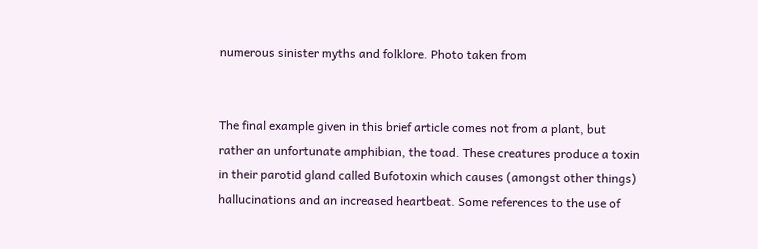numerous sinister myths and folklore. Photo taken from


The final example given in this brief article comes not from a plant, but rather an unfortunate amphibian, the toad. These creatures produce a toxin in their parotid gland called Bufotoxin which causes (amongst other things) hallucinations and an increased heartbeat. Some references to the use of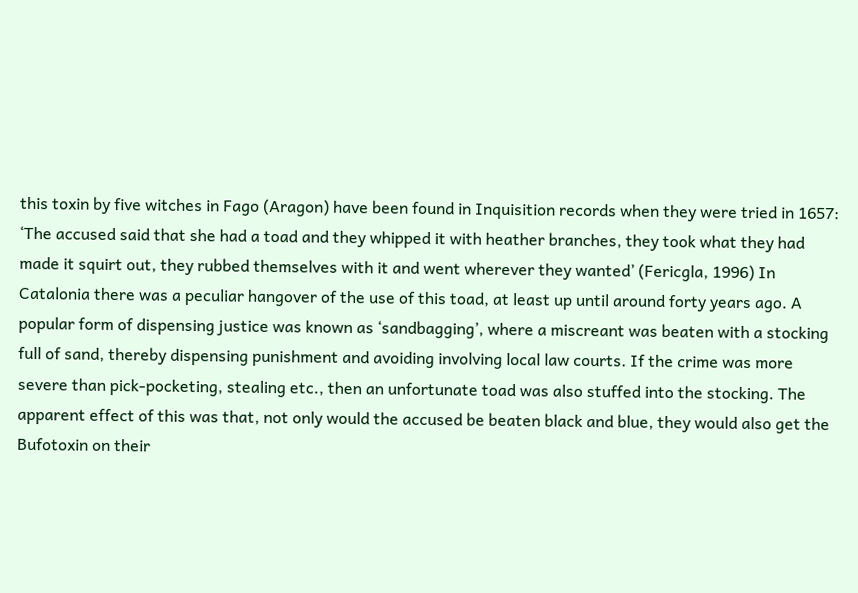this toxin by five witches in Fago (Aragon) have been found in Inquisition records when they were tried in 1657: ‘The accused said that she had a toad and they whipped it with heather branches, they took what they had made it squirt out, they rubbed themselves with it and went wherever they wanted’ (Fericgla, 1996) In Catalonia there was a peculiar hangover of the use of this toad, at least up until around forty years ago. A popular form of dispensing justice was known as ‘sandbagging’, where a miscreant was beaten with a stocking full of sand, thereby dispensing punishment and avoiding involving local law courts. If the crime was more severe than pick-pocketing, stealing etc., then an unfortunate toad was also stuffed into the stocking. The apparent effect of this was that, not only would the accused be beaten black and blue, they would also get the Bufotoxin on their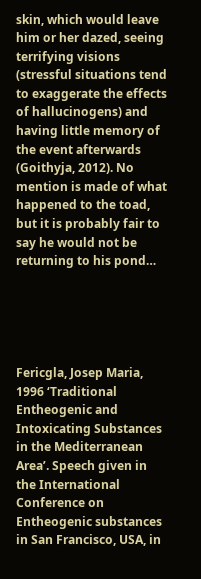skin, which would leave him or her dazed, seeing terrifying visions (stressful situations tend to exaggerate the effects of hallucinogens) and having little memory of the event afterwards (Goithyja, 2012). No mention is made of what happened to the toad, but it is probably fair to say he would not be returning to his pond…





Fericgla, Josep Maria, 1996 ‘Traditional Entheogenic and Intoxicating Substances in the Mediterranean Area’. Speech given in the International Conference on Entheogenic substances in San Francisco, USA, in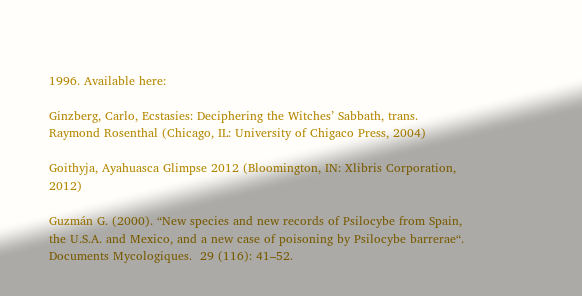1996. Available here:

Ginzberg, Carlo, Ecstasies: Deciphering the Witches’ Sabbath, trans. Raymond Rosenthal (Chicago, IL: University of Chigaco Press, 2004)

Goithyja, Ayahuasca Glimpse 2012 (Bloomington, IN: Xlibris Corporation, 2012)

Guzmán G. (2000). “New species and new records of Psilocybe from Spain, the U.S.A. and Mexico, and a new case of poisoning by Psilocybe barrerae“. Documents Mycologiques.  29 (116): 41–52.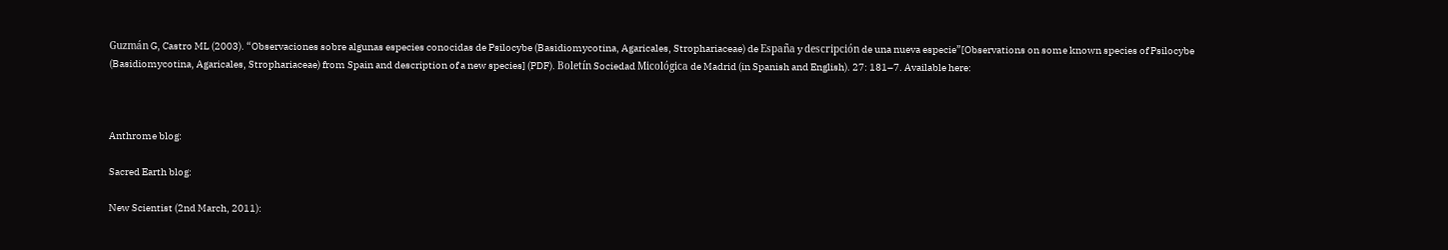Guzmán G, Castro ML (2003). “Observaciones sobre algunas especies conocidas de Psilocybe (Basidiomycotina, Agaricales, Strophariaceae) de España y descripción de una nueva especie”[Observations on some known species of Psilocybe (Basidiomycotina, Agaricales, Strophariaceae) from Spain and description of a new species] (PDF). Boletín Sociedad Micológica de Madrid (in Spanish and English). 27: 181–7. Available here:



Anthrome blog:

Sacred Earth blog:

New Scientist (2nd March, 2011):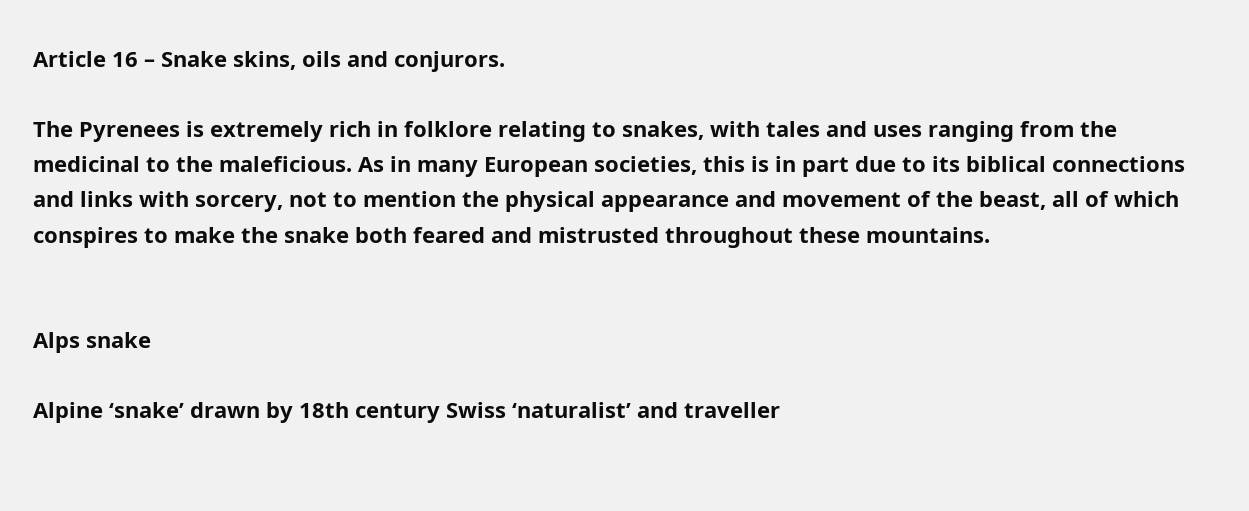Article 16 – Snake skins, oils and conjurors.

The Pyrenees is extremely rich in folklore relating to snakes, with tales and uses ranging from the medicinal to the maleficious. As in many European societies, this is in part due to its biblical connections and links with sorcery, not to mention the physical appearance and movement of the beast, all of which conspires to make the snake both feared and mistrusted throughout these mountains.


Alps snake

Alpine ‘snake’ drawn by 18th century Swiss ‘naturalist’ and traveller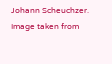Johann Scheuchzer. Image taken from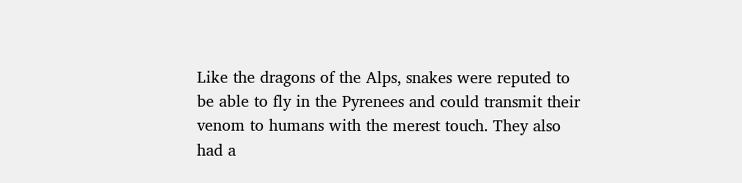Like the dragons of the Alps, snakes were reputed to be able to fly in the Pyrenees and could transmit their venom to humans with the merest touch. They also had a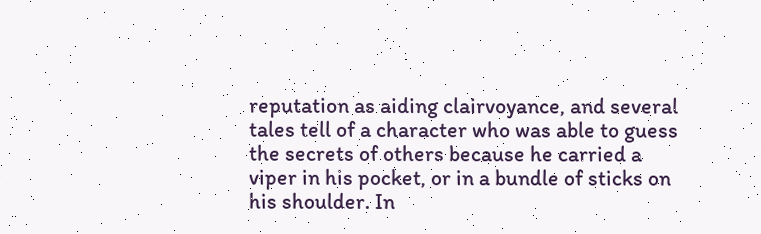reputation as aiding clairvoyance, and several tales tell of a character who was able to guess the secrets of others because he carried a viper in his pocket, or in a bundle of sticks on his shoulder. In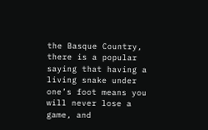the Basque Country, there is a popular saying that having a living snake under one’s foot means you will never lose a game, and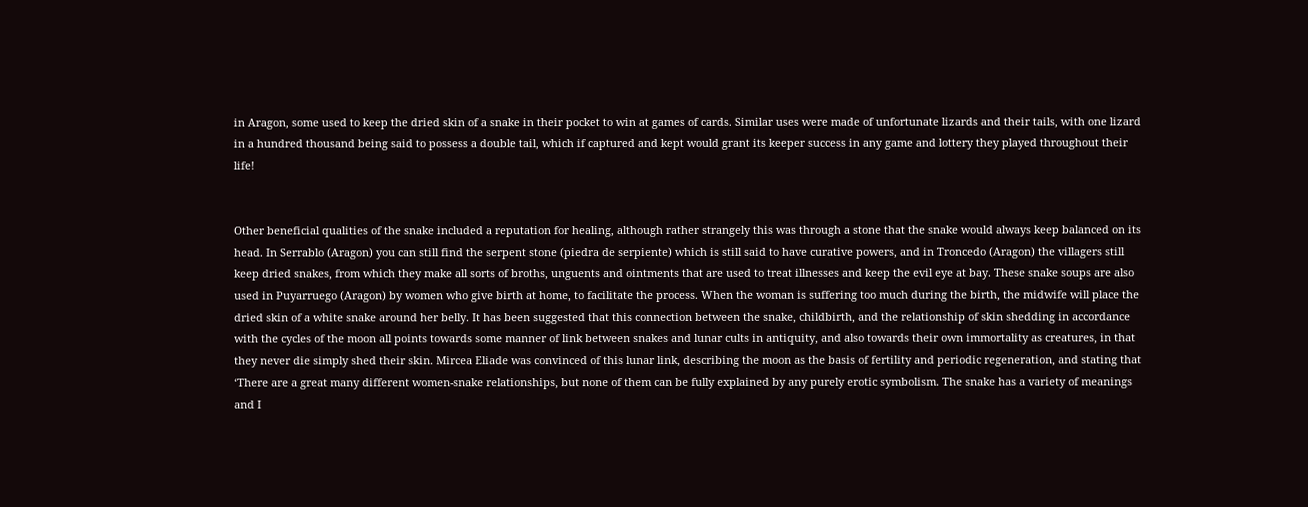in Aragon, some used to keep the dried skin of a snake in their pocket to win at games of cards. Similar uses were made of unfortunate lizards and their tails, with one lizard in a hundred thousand being said to possess a double tail, which if captured and kept would grant its keeper success in any game and lottery they played throughout their life!


Other beneficial qualities of the snake included a reputation for healing, although rather strangely this was through a stone that the snake would always keep balanced on its head. In Serrablo (Aragon) you can still find the serpent stone (piedra de serpiente) which is still said to have curative powers, and in Troncedo (Aragon) the villagers still keep dried snakes, from which they make all sorts of broths, unguents and ointments that are used to treat illnesses and keep the evil eye at bay. These snake soups are also used in Puyarruego (Aragon) by women who give birth at home, to facilitate the process. When the woman is suffering too much during the birth, the midwife will place the dried skin of a white snake around her belly. It has been suggested that this connection between the snake, childbirth, and the relationship of skin shedding in accordance with the cycles of the moon all points towards some manner of link between snakes and lunar cults in antiquity, and also towards their own immortality as creatures, in that they never die simply shed their skin. Mircea Eliade was convinced of this lunar link, describing the moon as the basis of fertility and periodic regeneration, and stating that ‘There are a great many different women-snake relationships, but none of them can be fully explained by any purely erotic symbolism. The snake has a variety of meanings and I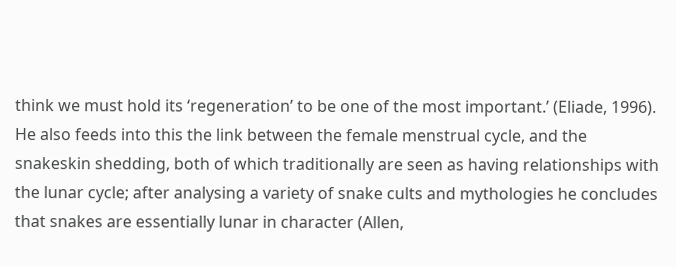think we must hold its ‘regeneration’ to be one of the most important.’ (Eliade, 1996). He also feeds into this the link between the female menstrual cycle, and the snakeskin shedding, both of which traditionally are seen as having relationships with the lunar cycle; after analysing a variety of snake cults and mythologies he concludes that snakes are essentially lunar in character (Allen,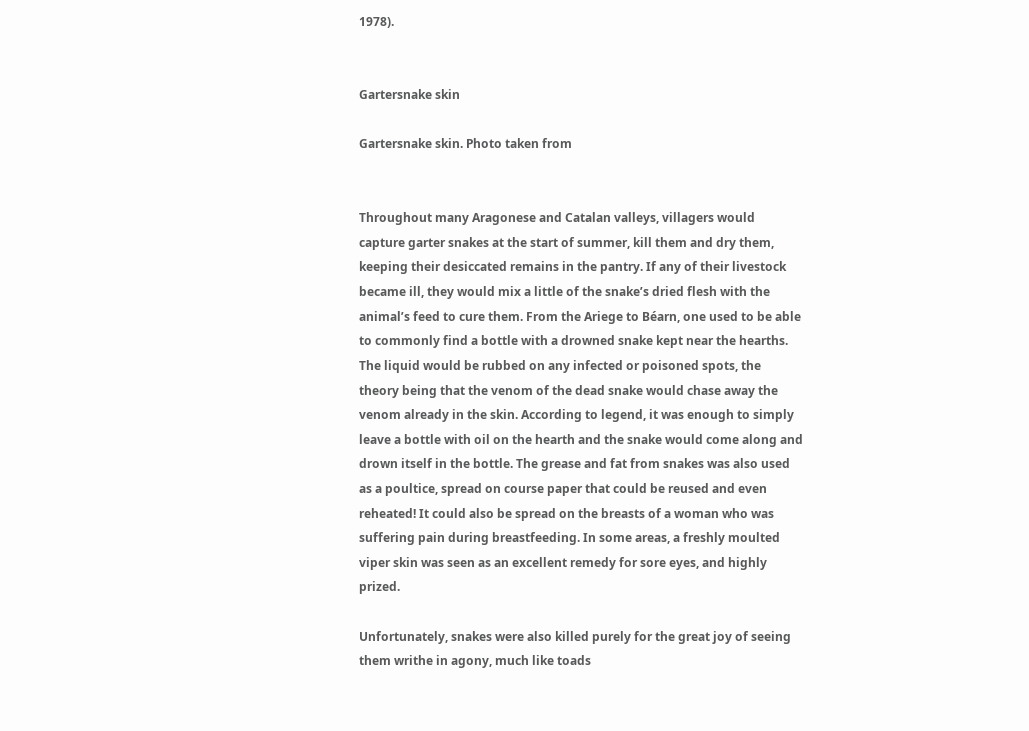1978).


Gartersnake skin

Gartersnake skin. Photo taken from


Throughout many Aragonese and Catalan valleys, villagers would capture garter snakes at the start of summer, kill them and dry them, keeping their desiccated remains in the pantry. If any of their livestock became ill, they would mix a little of the snake’s dried flesh with the animal’s feed to cure them. From the Ariege to Béarn, one used to be able to commonly find a bottle with a drowned snake kept near the hearths. The liquid would be rubbed on any infected or poisoned spots, the theory being that the venom of the dead snake would chase away the venom already in the skin. According to legend, it was enough to simply leave a bottle with oil on the hearth and the snake would come along and drown itself in the bottle. The grease and fat from snakes was also used as a poultice, spread on course paper that could be reused and even reheated! It could also be spread on the breasts of a woman who was suffering pain during breastfeeding. In some areas, a freshly moulted viper skin was seen as an excellent remedy for sore eyes, and highly prized.

Unfortunately, snakes were also killed purely for the great joy of seeing them writhe in agony, much like toads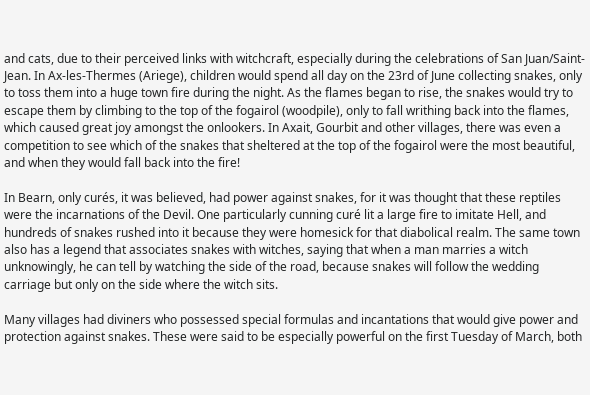and cats, due to their perceived links with witchcraft, especially during the celebrations of San Juan/Saint-Jean. In Ax-les-Thermes (Ariege), children would spend all day on the 23rd of June collecting snakes, only to toss them into a huge town fire during the night. As the flames began to rise, the snakes would try to escape them by climbing to the top of the fogairol (woodpile), only to fall writhing back into the flames, which caused great joy amongst the onlookers. In Axait, Gourbit and other villages, there was even a competition to see which of the snakes that sheltered at the top of the fogairol were the most beautiful, and when they would fall back into the fire!

In Bearn, only curés, it was believed, had power against snakes, for it was thought that these reptiles were the incarnations of the Devil. One particularly cunning curé lit a large fire to imitate Hell, and hundreds of snakes rushed into it because they were homesick for that diabolical realm. The same town also has a legend that associates snakes with witches, saying that when a man marries a witch unknowingly, he can tell by watching the side of the road, because snakes will follow the wedding carriage but only on the side where the witch sits.

Many villages had diviners who possessed special formulas and incantations that would give power and protection against snakes. These were said to be especially powerful on the first Tuesday of March, both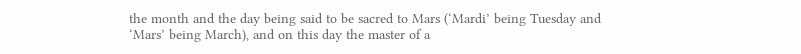the month and the day being said to be sacred to Mars (‘Mardi’ being Tuesday and ‘Mars’ being March), and on this day the master of a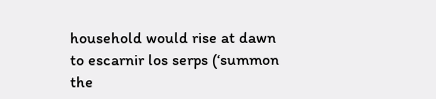household would rise at dawn to escarnir los serps (‘summon the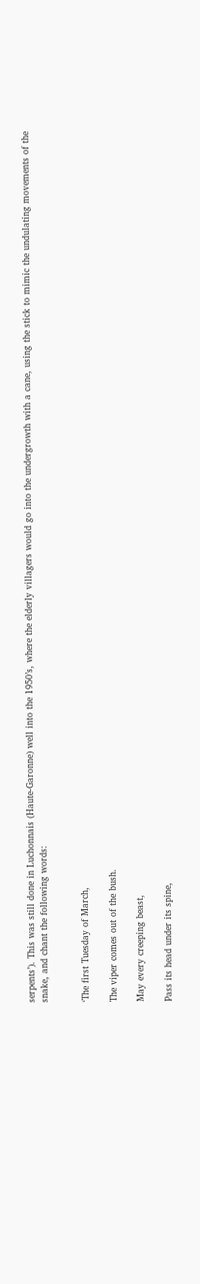serpents’). This was still done in Luchonnais (Haute-Garonne) well into the 1950’s, where the elderly villagers would go into the undergrowth with a cane, using the stick to mimic the undulating movements of the snake, and chant the following words:


‘The first Tuesday of March,

The viper comes out of the bush.

May every creeping beast,

Pass its head under its spine,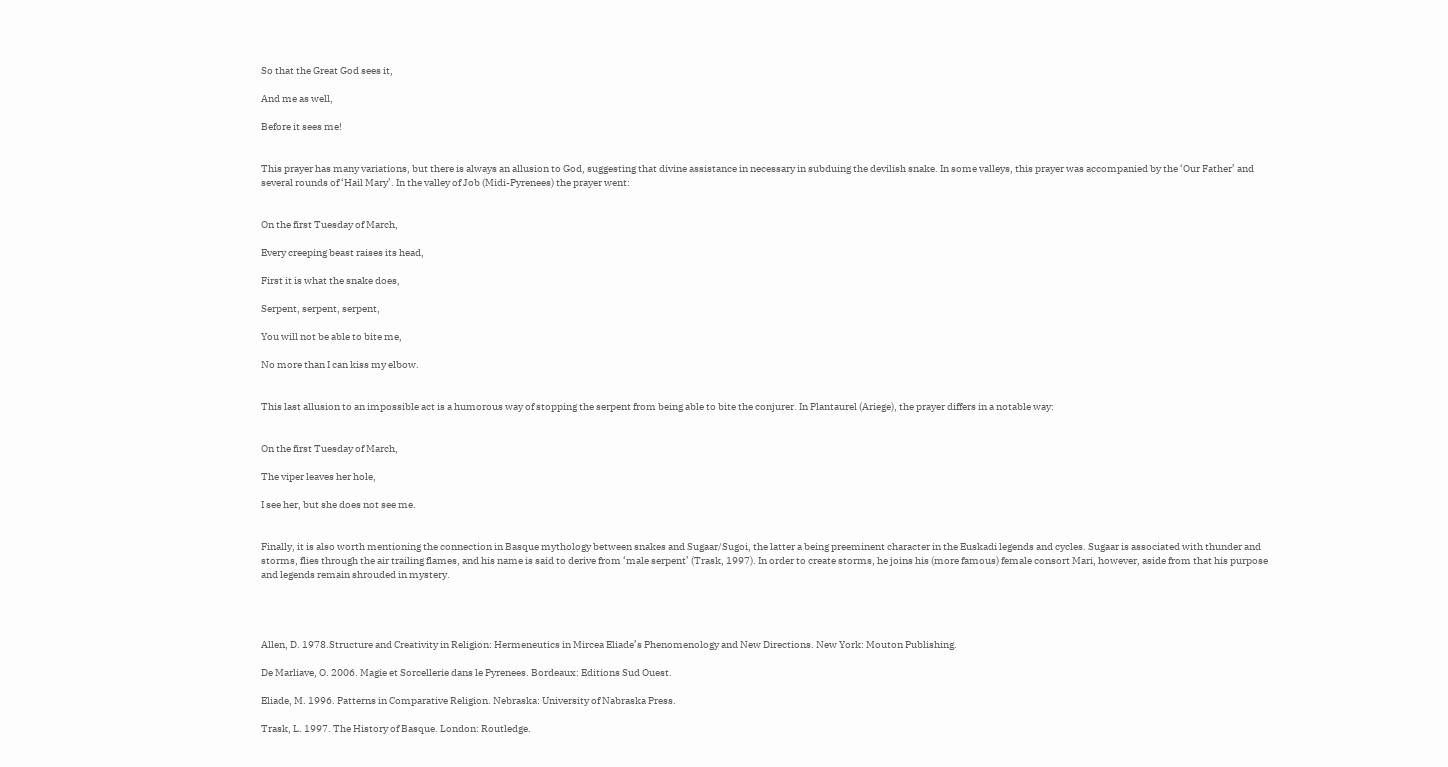So that the Great God sees it,

And me as well,

Before it sees me!


This prayer has many variations, but there is always an allusion to God, suggesting that divine assistance in necessary in subduing the devilish snake. In some valleys, this prayer was accompanied by the ‘Our Father’ and several rounds of ‘Hail Mary’. In the valley of Job (Midi-Pyrenees) the prayer went:


On the first Tuesday of March,

Every creeping beast raises its head,

First it is what the snake does,

Serpent, serpent, serpent,

You will not be able to bite me,

No more than I can kiss my elbow.


This last allusion to an impossible act is a humorous way of stopping the serpent from being able to bite the conjurer. In Plantaurel (Ariege), the prayer differs in a notable way:


On the first Tuesday of March,

The viper leaves her hole,

I see her, but she does not see me.


Finally, it is also worth mentioning the connection in Basque mythology between snakes and Sugaar/Sugoi, the latter a being preeminent character in the Euskadi legends and cycles. Sugaar is associated with thunder and storms, flies through the air trailing flames, and his name is said to derive from ‘male serpent’ (Trask, 1997). In order to create storms, he joins his (more famous) female consort Mari, however, aside from that his purpose and legends remain shrouded in mystery.




Allen, D. 1978.Structure and Creativity in Religion: Hermeneutics in Mircea Eliade’s Phenomenology and New Directions. New York: Mouton Publishing.

De Marliave, O. 2006. Magie et Sorcellerie dans le Pyrenees. Bordeaux: Editions Sud Ouest.

Eliade, M. 1996. Patterns in Comparative Religion. Nebraska: University of Nabraska Press.

Trask, L. 1997. The History of Basque. London: Routledge.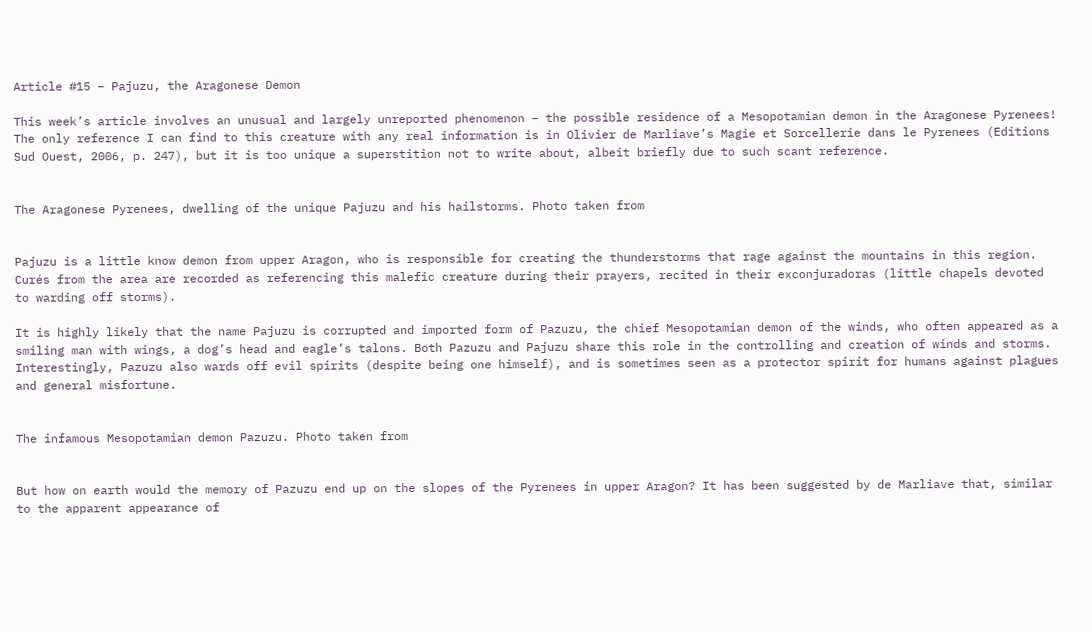Article #15 – Pajuzu, the Aragonese Demon

This week’s article involves an unusual and largely unreported phenomenon – the possible residence of a Mesopotamian demon in the Aragonese Pyrenees! The only reference I can find to this creature with any real information is in Olivier de Marliave’s Magie et Sorcellerie dans le Pyrenees (Editions Sud Ouest, 2006, p. 247), but it is too unique a superstition not to write about, albeit briefly due to such scant reference.


The Aragonese Pyrenees, dwelling of the unique Pajuzu and his hailstorms. Photo taken from


Pajuzu is a little know demon from upper Aragon, who is responsible for creating the thunderstorms that rage against the mountains in this region.  Curés from the area are recorded as referencing this malefic creature during their prayers, recited in their exconjuradoras (little chapels devoted to warding off storms).

It is highly likely that the name Pajuzu is corrupted and imported form of Pazuzu, the chief Mesopotamian demon of the winds, who often appeared as a smiling man with wings, a dog’s head and eagle’s talons. Both Pazuzu and Pajuzu share this role in the controlling and creation of winds and storms. Interestingly, Pazuzu also wards off evil spirits (despite being one himself), and is sometimes seen as a protector spirit for humans against plagues and general misfortune.


The infamous Mesopotamian demon Pazuzu. Photo taken from


But how on earth would the memory of Pazuzu end up on the slopes of the Pyrenees in upper Aragon? It has been suggested by de Marliave that, similar to the apparent appearance of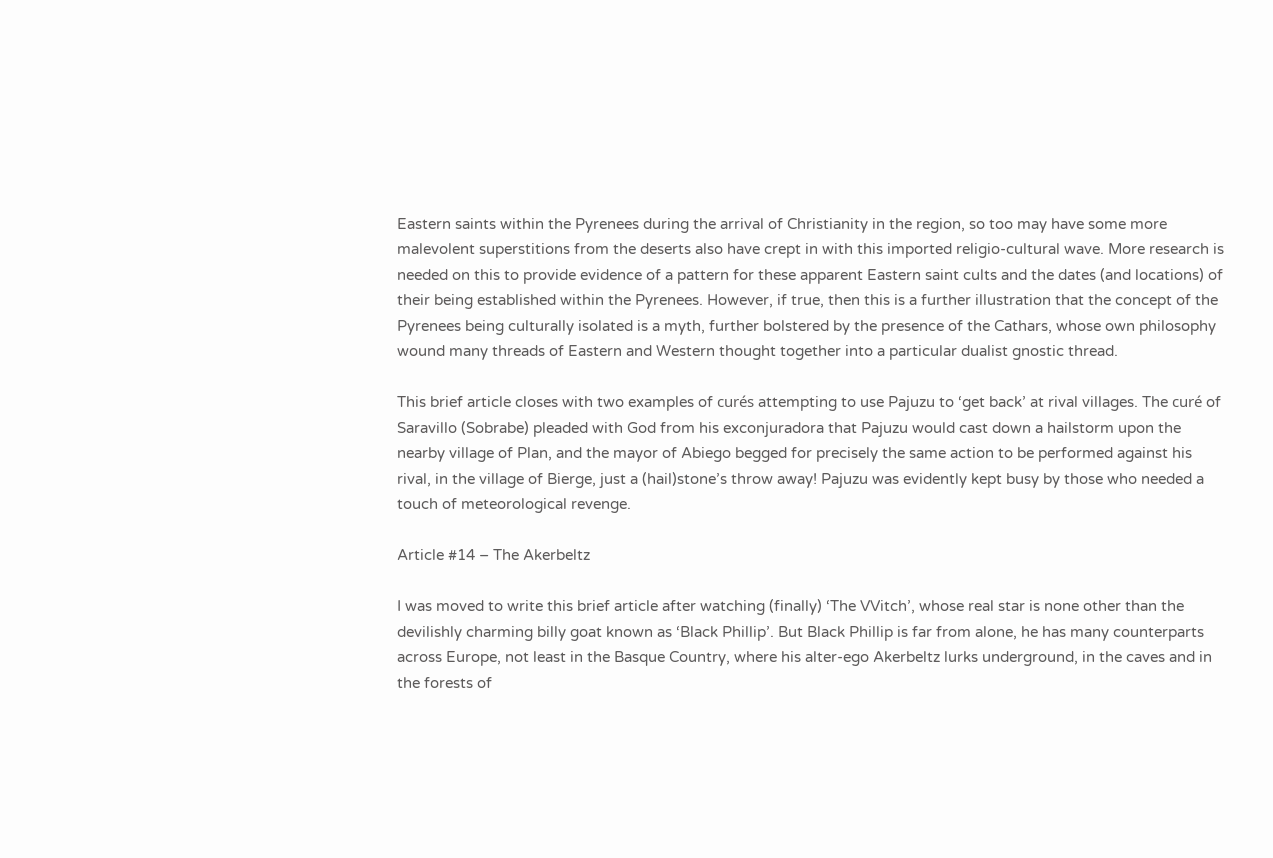Eastern saints within the Pyrenees during the arrival of Christianity in the region, so too may have some more malevolent superstitions from the deserts also have crept in with this imported religio-cultural wave. More research is needed on this to provide evidence of a pattern for these apparent Eastern saint cults and the dates (and locations) of their being established within the Pyrenees. However, if true, then this is a further illustration that the concept of the Pyrenees being culturally isolated is a myth, further bolstered by the presence of the Cathars, whose own philosophy wound many threads of Eastern and Western thought together into a particular dualist gnostic thread.

This brief article closes with two examples of curés attempting to use Pajuzu to ‘get back’ at rival villages. The curé of Saravillo (Sobrabe) pleaded with God from his exconjuradora that Pajuzu would cast down a hailstorm upon the nearby village of Plan, and the mayor of Abiego begged for precisely the same action to be performed against his rival, in the village of Bierge, just a (hail)stone’s throw away! Pajuzu was evidently kept busy by those who needed a touch of meteorological revenge.

Article #14 – The Akerbeltz

I was moved to write this brief article after watching (finally) ‘The VVitch’, whose real star is none other than the devilishly charming billy goat known as ‘Black Phillip’. But Black Phillip is far from alone, he has many counterparts across Europe, not least in the Basque Country, where his alter-ego Akerbeltz lurks underground, in the caves and in the forests of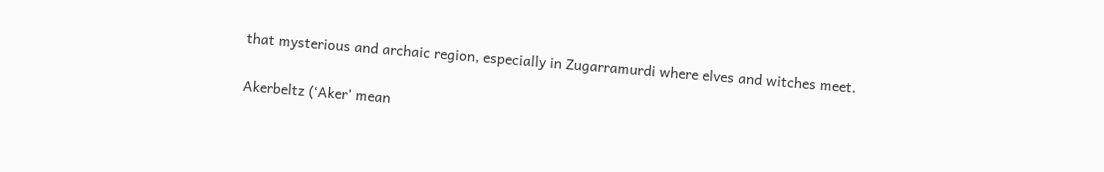that mysterious and archaic region, especially in Zugarramurdi where elves and witches meet.

Akerbeltz (‘Aker’ mean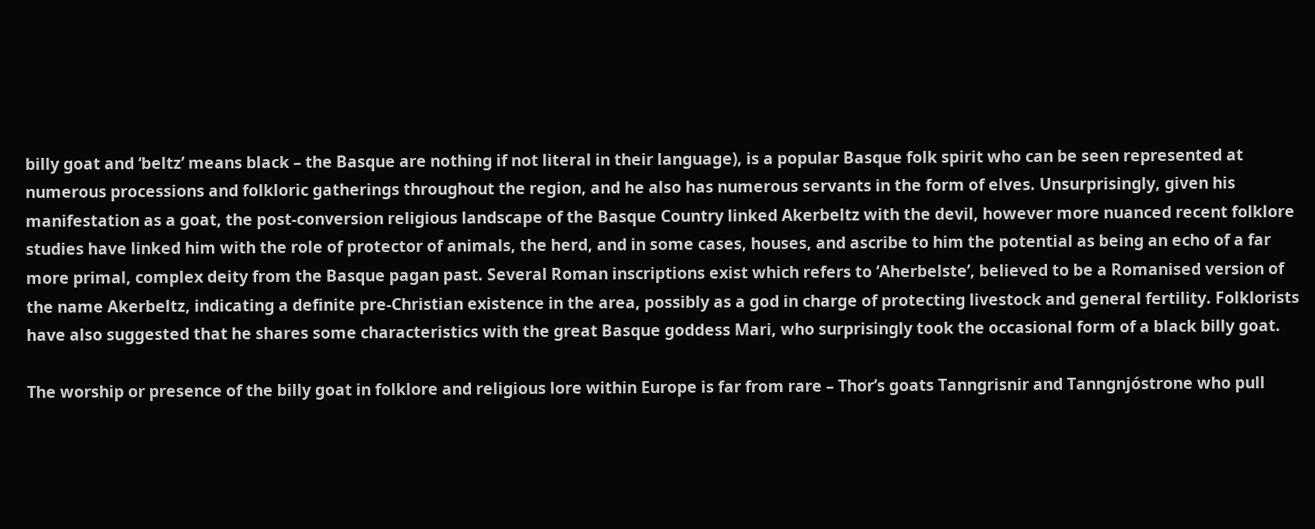billy goat and ‘beltz’ means black – the Basque are nothing if not literal in their language), is a popular Basque folk spirit who can be seen represented at numerous processions and folkloric gatherings throughout the region, and he also has numerous servants in the form of elves. Unsurprisingly, given his manifestation as a goat, the post-conversion religious landscape of the Basque Country linked Akerbeltz with the devil, however more nuanced recent folklore studies have linked him with the role of protector of animals, the herd, and in some cases, houses, and ascribe to him the potential as being an echo of a far more primal, complex deity from the Basque pagan past. Several Roman inscriptions exist which refers to ‘Aherbelste’, believed to be a Romanised version of the name Akerbeltz, indicating a definite pre-Christian existence in the area, possibly as a god in charge of protecting livestock and general fertility. Folklorists have also suggested that he shares some characteristics with the great Basque goddess Mari, who surprisingly took the occasional form of a black billy goat.

The worship or presence of the billy goat in folklore and religious lore within Europe is far from rare – Thor’s goats Tanngrisnir and Tanngnjóstrone who pull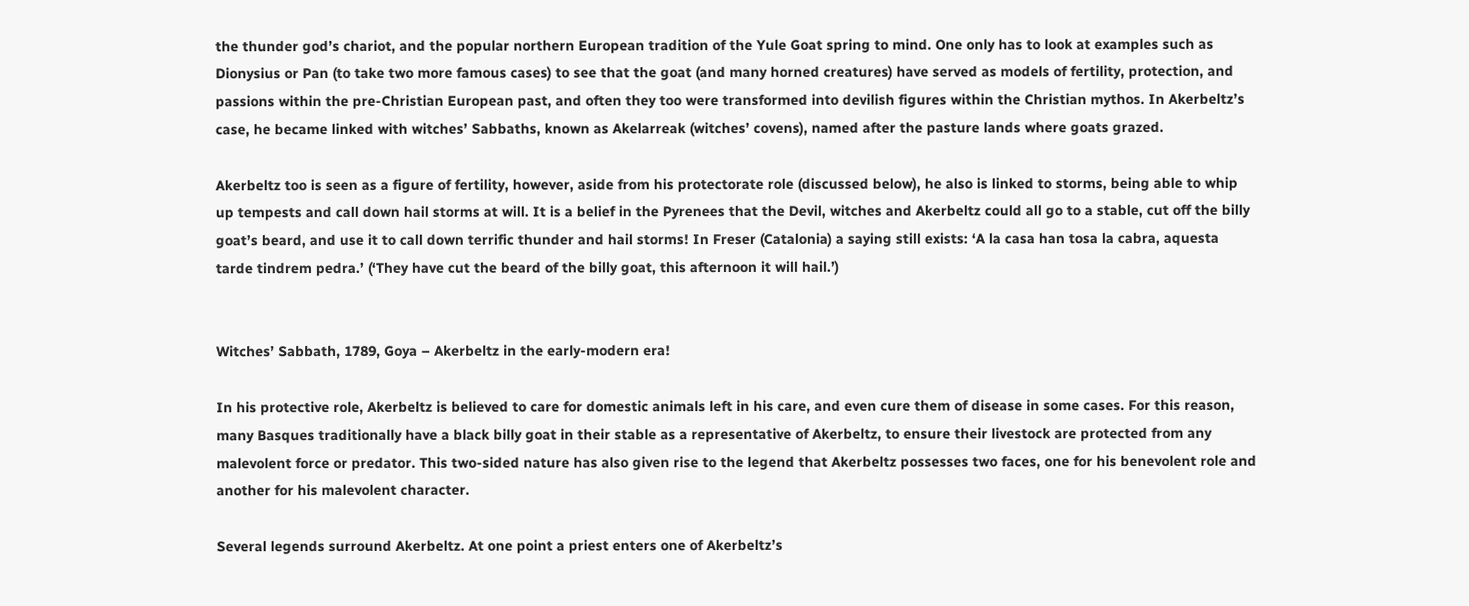the thunder god’s chariot, and the popular northern European tradition of the Yule Goat spring to mind. One only has to look at examples such as Dionysius or Pan (to take two more famous cases) to see that the goat (and many horned creatures) have served as models of fertility, protection, and passions within the pre-Christian European past, and often they too were transformed into devilish figures within the Christian mythos. In Akerbeltz’s case, he became linked with witches’ Sabbaths, known as Akelarreak (witches’ covens), named after the pasture lands where goats grazed.

Akerbeltz too is seen as a figure of fertility, however, aside from his protectorate role (discussed below), he also is linked to storms, being able to whip up tempests and call down hail storms at will. It is a belief in the Pyrenees that the Devil, witches and Akerbeltz could all go to a stable, cut off the billy goat’s beard, and use it to call down terrific thunder and hail storms! In Freser (Catalonia) a saying still exists: ‘A la casa han tosa la cabra, aquesta tarde tindrem pedra.’ (‘They have cut the beard of the billy goat, this afternoon it will hail.’)


Witches’ Sabbath, 1789, Goya – Akerbeltz in the early-modern era!

In his protective role, Akerbeltz is believed to care for domestic animals left in his care, and even cure them of disease in some cases. For this reason, many Basques traditionally have a black billy goat in their stable as a representative of Akerbeltz, to ensure their livestock are protected from any malevolent force or predator. This two-sided nature has also given rise to the legend that Akerbeltz possesses two faces, one for his benevolent role and another for his malevolent character.

Several legends surround Akerbeltz. At one point a priest enters one of Akerbeltz’s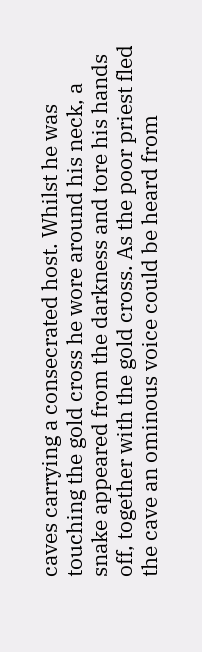caves carrying a consecrated host. Whilst he was touching the gold cross he wore around his neck, a snake appeared from the darkness and tore his hands off, together with the gold cross. As the poor priest fled the cave an ominous voice could be heard from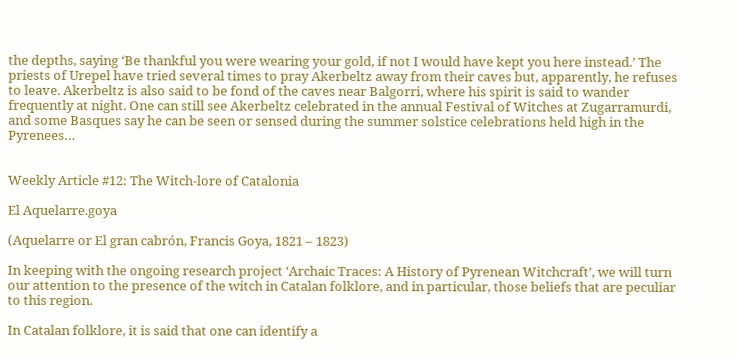the depths, saying ‘Be thankful you were wearing your gold, if not I would have kept you here instead.’ The priests of Urepel have tried several times to pray Akerbeltz away from their caves but, apparently, he refuses to leave. Akerbeltz is also said to be fond of the caves near Balgorri, where his spirit is said to wander frequently at night. One can still see Akerbeltz celebrated in the annual Festival of Witches at Zugarramurdi, and some Basques say he can be seen or sensed during the summer solstice celebrations held high in the Pyrenees…


Weekly Article #12: The Witch-lore of Catalonia

El Aquelarre.goya

(Aquelarre or El gran cabrón, Francis Goya, 1821 – 1823)

In keeping with the ongoing research project ‘Archaic Traces: A History of Pyrenean Witchcraft’, we will turn our attention to the presence of the witch in Catalan folklore, and in particular, those beliefs that are peculiar to this region.

In Catalan folklore, it is said that one can identify a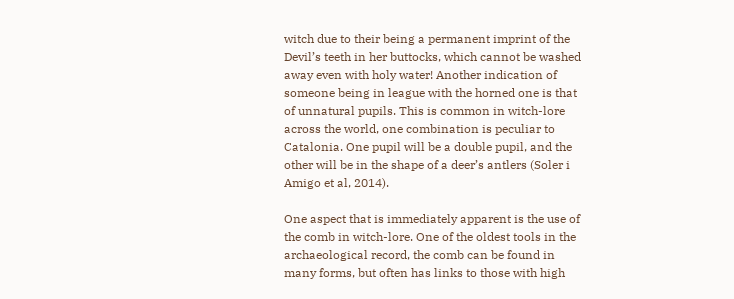witch due to their being a permanent imprint of the Devil’s teeth in her buttocks, which cannot be washed away even with holy water! Another indication of someone being in league with the horned one is that of unnatural pupils. This is common in witch-lore across the world, one combination is peculiar to Catalonia. One pupil will be a double pupil, and the other will be in the shape of a deer’s antlers (Soler i Amigo et al, 2014).

One aspect that is immediately apparent is the use of the comb in witch-lore. One of the oldest tools in the archaeological record, the comb can be found in many forms, but often has links to those with high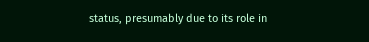status, presumably due to its role in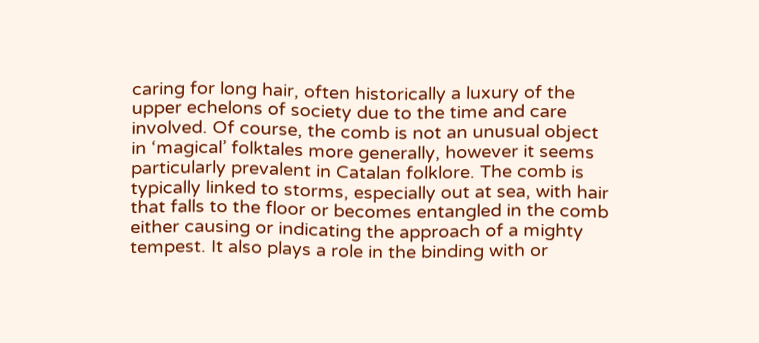caring for long hair, often historically a luxury of the upper echelons of society due to the time and care involved. Of course, the comb is not an unusual object in ‘magical’ folktales more generally, however it seems particularly prevalent in Catalan folklore. The comb is typically linked to storms, especially out at sea, with hair that falls to the floor or becomes entangled in the comb either causing or indicating the approach of a mighty tempest. It also plays a role in the binding with or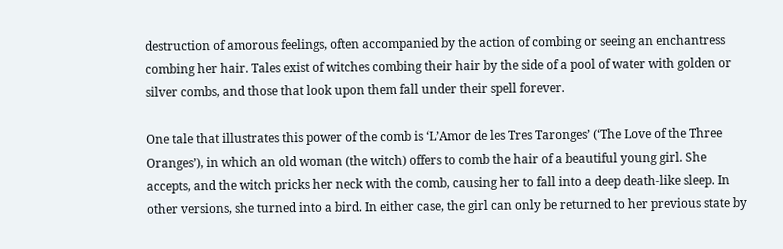destruction of amorous feelings, often accompanied by the action of combing or seeing an enchantress combing her hair. Tales exist of witches combing their hair by the side of a pool of water with golden or silver combs, and those that look upon them fall under their spell forever.

One tale that illustrates this power of the comb is ‘L’Amor de les Tres Taronges’ (‘The Love of the Three Oranges’), in which an old woman (the witch) offers to comb the hair of a beautiful young girl. She accepts, and the witch pricks her neck with the comb, causing her to fall into a deep death-like sleep. In other versions, she turned into a bird. In either case, the girl can only be returned to her previous state by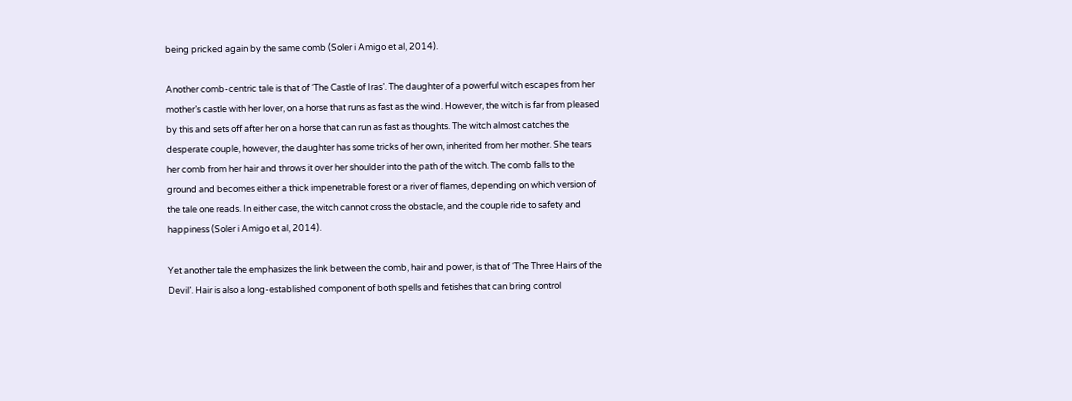being pricked again by the same comb (Soler i Amigo et al, 2014).

Another comb-centric tale is that of ‘The Castle of Iras’. The daughter of a powerful witch escapes from her mother’s castle with her lover, on a horse that runs as fast as the wind. However, the witch is far from pleased by this and sets off after her on a horse that can run as fast as thoughts. The witch almost catches the desperate couple, however, the daughter has some tricks of her own, inherited from her mother. She tears her comb from her hair and throws it over her shoulder into the path of the witch. The comb falls to the ground and becomes either a thick impenetrable forest or a river of flames, depending on which version of the tale one reads. In either case, the witch cannot cross the obstacle, and the couple ride to safety and happiness (Soler i Amigo et al, 2014).

Yet another tale the emphasizes the link between the comb, hair and power, is that of ‘The Three Hairs of the Devil’. Hair is also a long-established component of both spells and fetishes that can bring control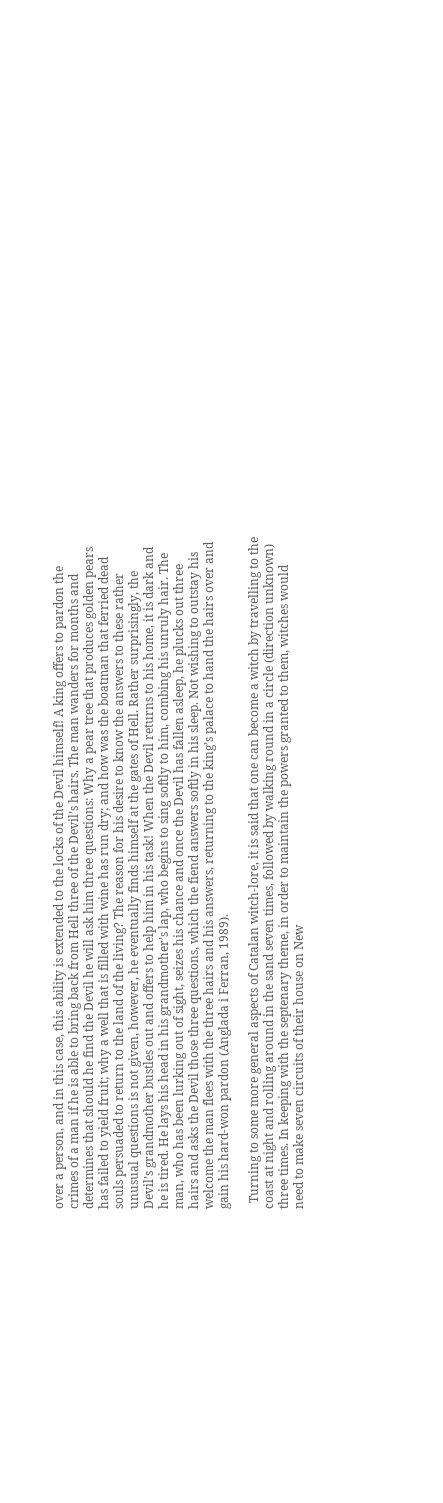over a person, and in this case, this ability is extended to the locks of the Devil himself! A king offers to pardon the crimes of a man if he is able to bring back from Hell three of the Devil’s hairs. The man wanders for months and determines that should he find the Devil he will ask him three questions: Why a pear tree that produces golden pears has failed to yield fruit; why a well that is filled with wine has run dry; and how was the boatman that ferried dead souls persuaded to return to the land of the living? The reason for his desire to know the answers to these rather unusual questions is not given, however, he eventually finds himself at the gates of Hell. Rather surprisingly, the Devil’s grandmother bustles out and offers to help him in his task! When the Devil returns to his home, it is dark and he is tired. He lays his head in his grandmother’s lap, who begins to sing softly to him, combing his unruly hair. The man, who has been lurking out of sight, seizes his chance and once the Devil has fallen asleep, he plucks out three hairs and asks the Devil those three questions, which the fiend answers softly in his sleep. Not wishing to outstay his welcome the man flees with the three hairs and his answers, returning to the king’s palace to hand the hairs over and gain his hard-won pardon (Anglada i Ferran, 1989).

  Turning to some more general aspects of Catalan witch-lore, it is said that one can become a witch by travelling to the coast at night and rolling around in the sand seven times, followed by walking round in a circle (direction unknown) three times. In keeping with the septenary theme, in order to maintain the powers granted to them, witches would need to make seven circuits of their house on New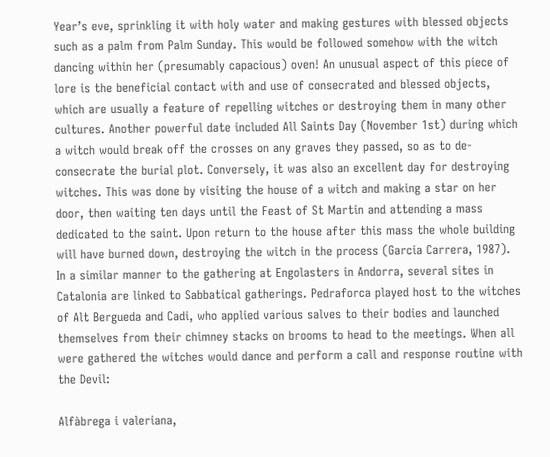Year’s eve, sprinkling it with holy water and making gestures with blessed objects such as a palm from Palm Sunday. This would be followed somehow with the witch dancing within her (presumably capacious) oven! An unusual aspect of this piece of lore is the beneficial contact with and use of consecrated and blessed objects, which are usually a feature of repelling witches or destroying them in many other cultures. Another powerful date included All Saints Day (November 1st) during which a witch would break off the crosses on any graves they passed, so as to de-consecrate the burial plot. Conversely, it was also an excellent day for destroying witches. This was done by visiting the house of a witch and making a star on her door, then waiting ten days until the Feast of St Martin and attending a mass dedicated to the saint. Upon return to the house after this mass the whole building will have burned down, destroying the witch in the process (Garcia Carrera, 1987). In a similar manner to the gathering at Engolasters in Andorra, several sites in Catalonia are linked to Sabbatical gatherings. Pedraforca played host to the witches of Alt Bergueda and Cadi, who applied various salves to their bodies and launched themselves from their chimney stacks on brooms to head to the meetings. When all were gathered the witches would dance and perform a call and response routine with the Devil:

Alfàbrega i valeriana,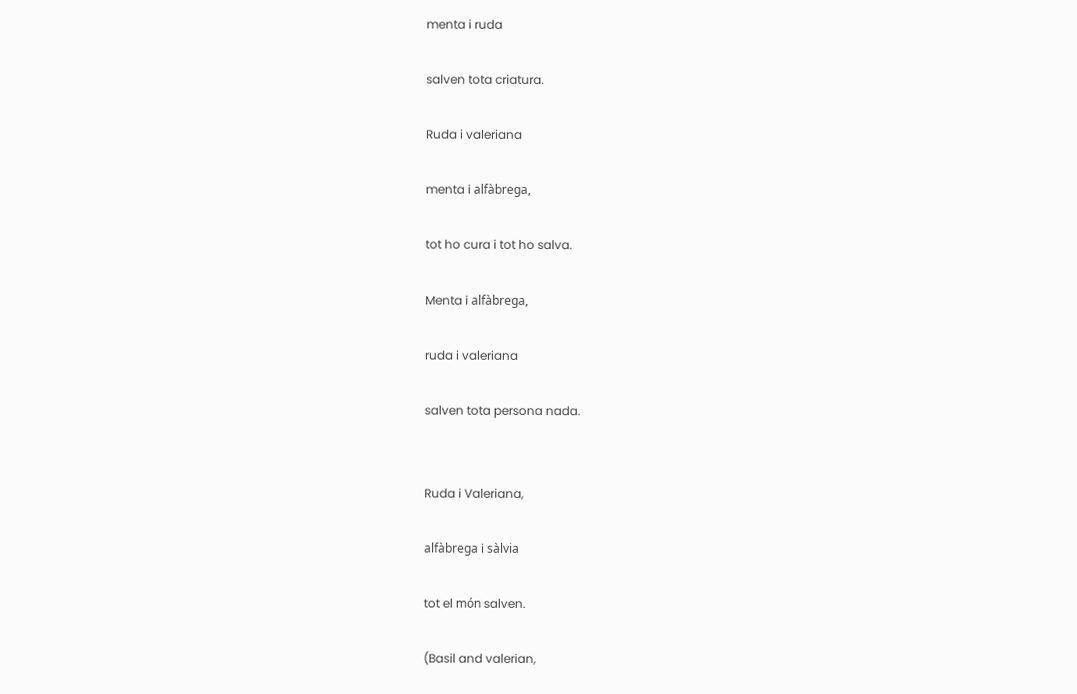menta i ruda

salven tota criatura.

Ruda i valeriana

menta i alfàbrega,

tot ho cura i tot ho salva.

Menta i alfàbrega,

ruda i valeriana

salven tota persona nada.


Ruda i Valeriana,

alfàbrega i sàlvia

tot el món salven.

(Basil and valerian,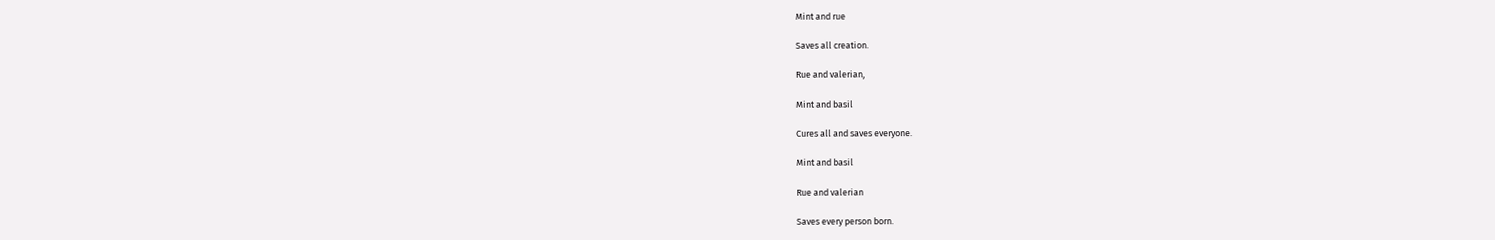Mint and rue

Saves all creation.

Rue and valerian,

Mint and basil

Cures all and saves everyone.

Mint and basil

Rue and valerian

Saves every person born.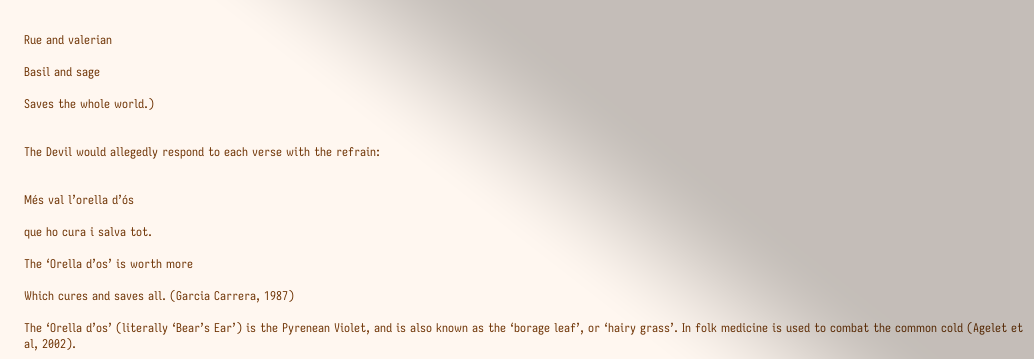Rue and valerian

Basil and sage

Saves the whole world.)


The Devil would allegedly respond to each verse with the refrain:


Més val l’orella d’ós

que ho cura i salva tot.

The ‘Orella d’os’ is worth more

Which cures and saves all. (Garcia Carrera, 1987)

The ‘Orella d’os’ (literally ‘Bear’s Ear’) is the Pyrenean Violet, and is also known as the ‘borage leaf’, or ‘hairy grass’. In folk medicine is used to combat the common cold (Agelet et al, 2002).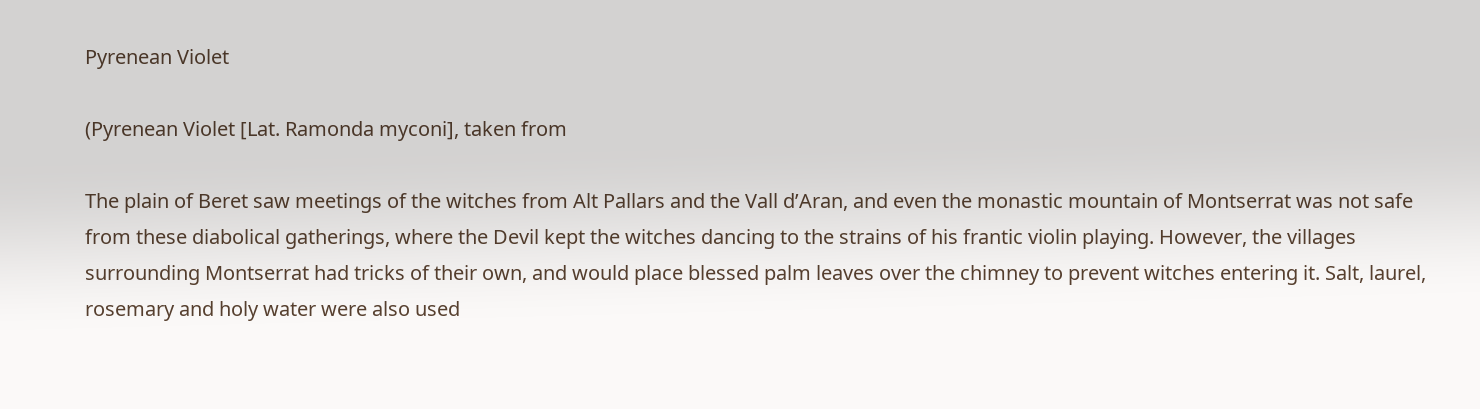Pyrenean Violet

(Pyrenean Violet [Lat. Ramonda myconi], taken from

The plain of Beret saw meetings of the witches from Alt Pallars and the Vall d’Aran, and even the monastic mountain of Montserrat was not safe from these diabolical gatherings, where the Devil kept the witches dancing to the strains of his frantic violin playing. However, the villages surrounding Montserrat had tricks of their own, and would place blessed palm leaves over the chimney to prevent witches entering it. Salt, laurel, rosemary and holy water were also used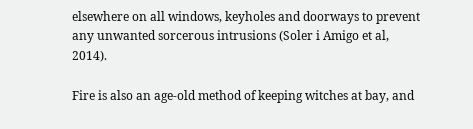elsewhere on all windows, keyholes and doorways to prevent any unwanted sorcerous intrusions (Soler i Amigo et al, 2014).

Fire is also an age-old method of keeping witches at bay, and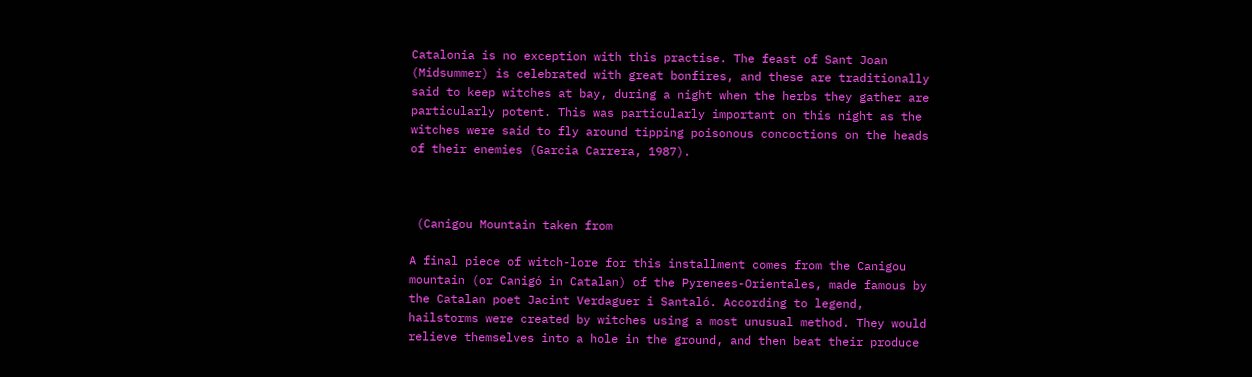Catalonia is no exception with this practise. The feast of Sant Joan (Midsummer) is celebrated with great bonfires, and these are traditionally said to keep witches at bay, during a night when the herbs they gather are particularly potent. This was particularly important on this night as the witches were said to fly around tipping poisonous concoctions on the heads of their enemies (Garcia Carrera, 1987).



 (Canigou Mountain taken from

A final piece of witch-lore for this installment comes from the Canigou mountain (or Canigó in Catalan) of the Pyrenees-Orientales, made famous by the Catalan poet Jacint Verdaguer i Santaló. According to legend, hailstorms were created by witches using a most unusual method. They would relieve themselves into a hole in the ground, and then beat their produce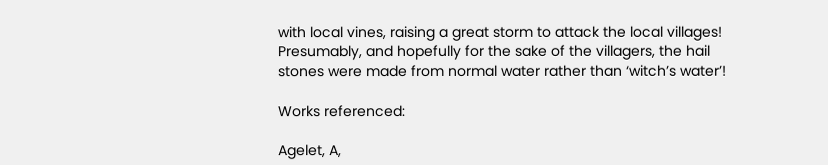with local vines, raising a great storm to attack the local villages! Presumably, and hopefully for the sake of the villagers, the hail stones were made from normal water rather than ‘witch’s water’!

Works referenced:

Agelet, A,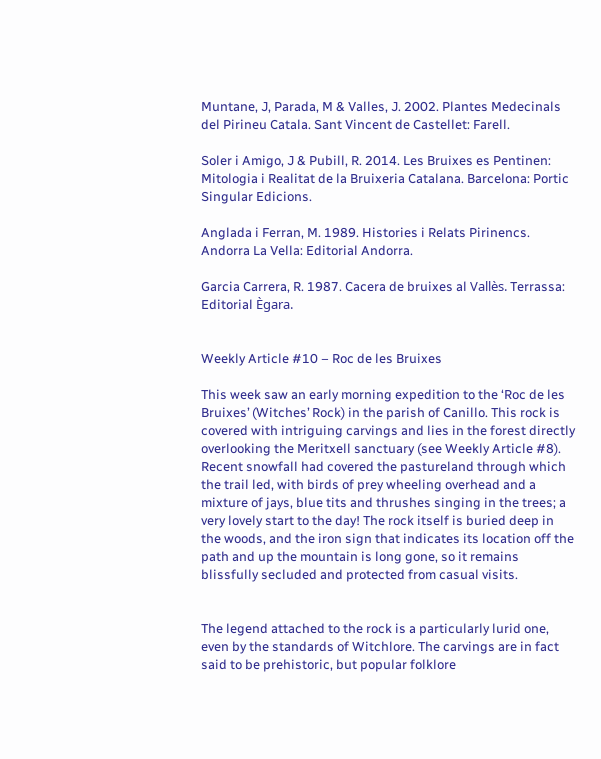Muntane, J, Parada, M & Valles, J. 2002. Plantes Medecinals del Pirineu Catala. Sant Vincent de Castellet: Farell.

Soler i Amigo, J & Pubill, R. 2014. Les Bruixes es Pentinen: Mitologia i Realitat de la Bruixeria Catalana. Barcelona: Portic Singular Edicions.

Anglada i Ferran, M. 1989. Histories i Relats Pirinencs. Andorra La Vella: Editorial Andorra.

Garcia Carrera, R. 1987. Cacera de bruixes al Vallès. Terrassa: Editorial Ègara.


Weekly Article #10 – Roc de les Bruixes

This week saw an early morning expedition to the ‘Roc de les Bruixes’ (Witches’ Rock) in the parish of Canillo. This rock is covered with intriguing carvings and lies in the forest directly overlooking the Meritxell sanctuary (see Weekly Article #8). Recent snowfall had covered the pastureland through which the trail led, with birds of prey wheeling overhead and a mixture of jays, blue tits and thrushes singing in the trees; a very lovely start to the day! The rock itself is buried deep in the woods, and the iron sign that indicates its location off the path and up the mountain is long gone, so it remains blissfully secluded and protected from casual visits.


The legend attached to the rock is a particularly lurid one, even by the standards of Witchlore. The carvings are in fact said to be prehistoric, but popular folklore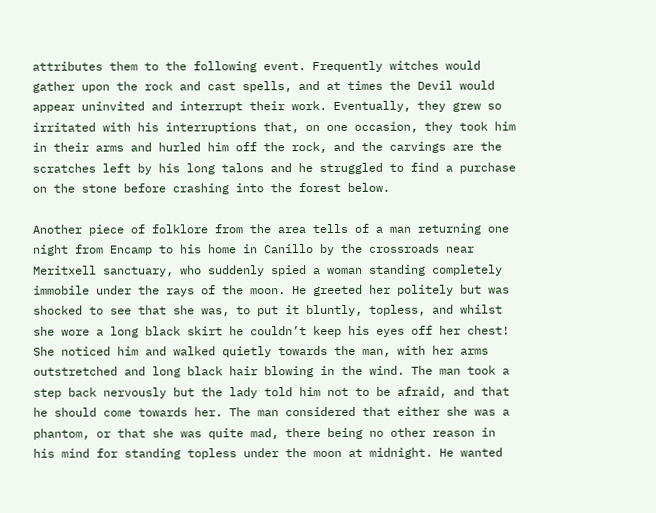attributes them to the following event. Frequently witches would gather upon the rock and cast spells, and at times the Devil would appear uninvited and interrupt their work. Eventually, they grew so irritated with his interruptions that, on one occasion, they took him in their arms and hurled him off the rock, and the carvings are the scratches left by his long talons and he struggled to find a purchase on the stone before crashing into the forest below.

Another piece of folklore from the area tells of a man returning one night from Encamp to his home in Canillo by the crossroads near Meritxell sanctuary, who suddenly spied a woman standing completely immobile under the rays of the moon. He greeted her politely but was shocked to see that she was, to put it bluntly, topless, and whilst she wore a long black skirt he couldn’t keep his eyes off her chest! She noticed him and walked quietly towards the man, with her arms outstretched and long black hair blowing in the wind. The man took a step back nervously but the lady told him not to be afraid, and that he should come towards her. The man considered that either she was a phantom, or that she was quite mad, there being no other reason in his mind for standing topless under the moon at midnight. He wanted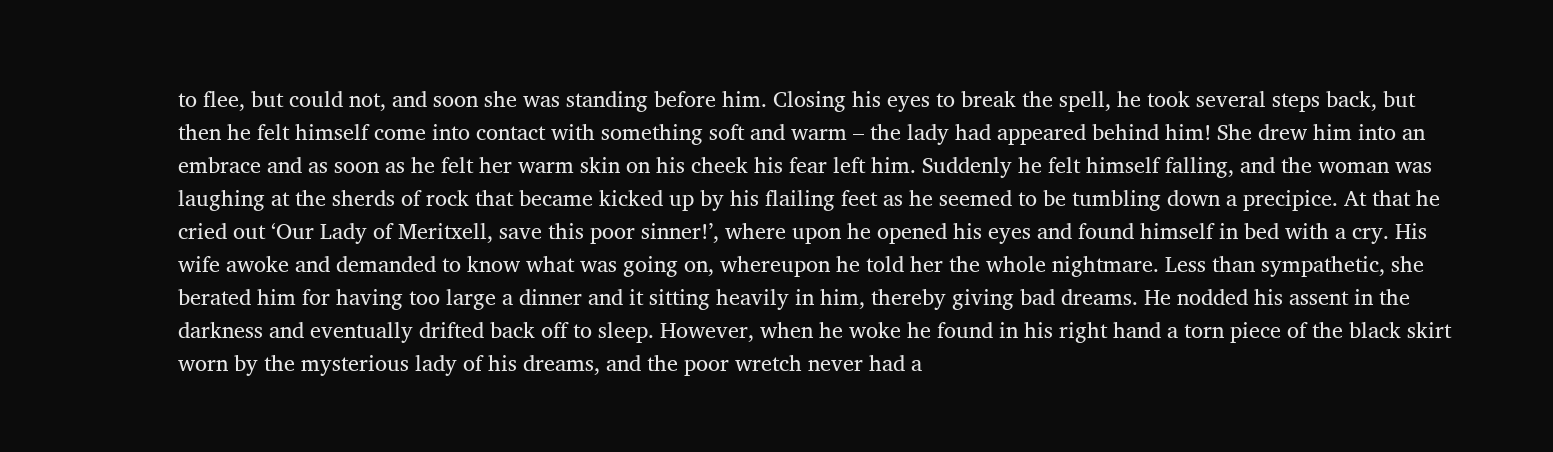to flee, but could not, and soon she was standing before him. Closing his eyes to break the spell, he took several steps back, but then he felt himself come into contact with something soft and warm – the lady had appeared behind him! She drew him into an embrace and as soon as he felt her warm skin on his cheek his fear left him. Suddenly he felt himself falling, and the woman was laughing at the sherds of rock that became kicked up by his flailing feet as he seemed to be tumbling down a precipice. At that he cried out ‘Our Lady of Meritxell, save this poor sinner!’, where upon he opened his eyes and found himself in bed with a cry. His wife awoke and demanded to know what was going on, whereupon he told her the whole nightmare. Less than sympathetic, she berated him for having too large a dinner and it sitting heavily in him, thereby giving bad dreams. He nodded his assent in the darkness and eventually drifted back off to sleep. However, when he woke he found in his right hand a torn piece of the black skirt worn by the mysterious lady of his dreams, and the poor wretch never had a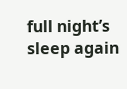full night’s sleep again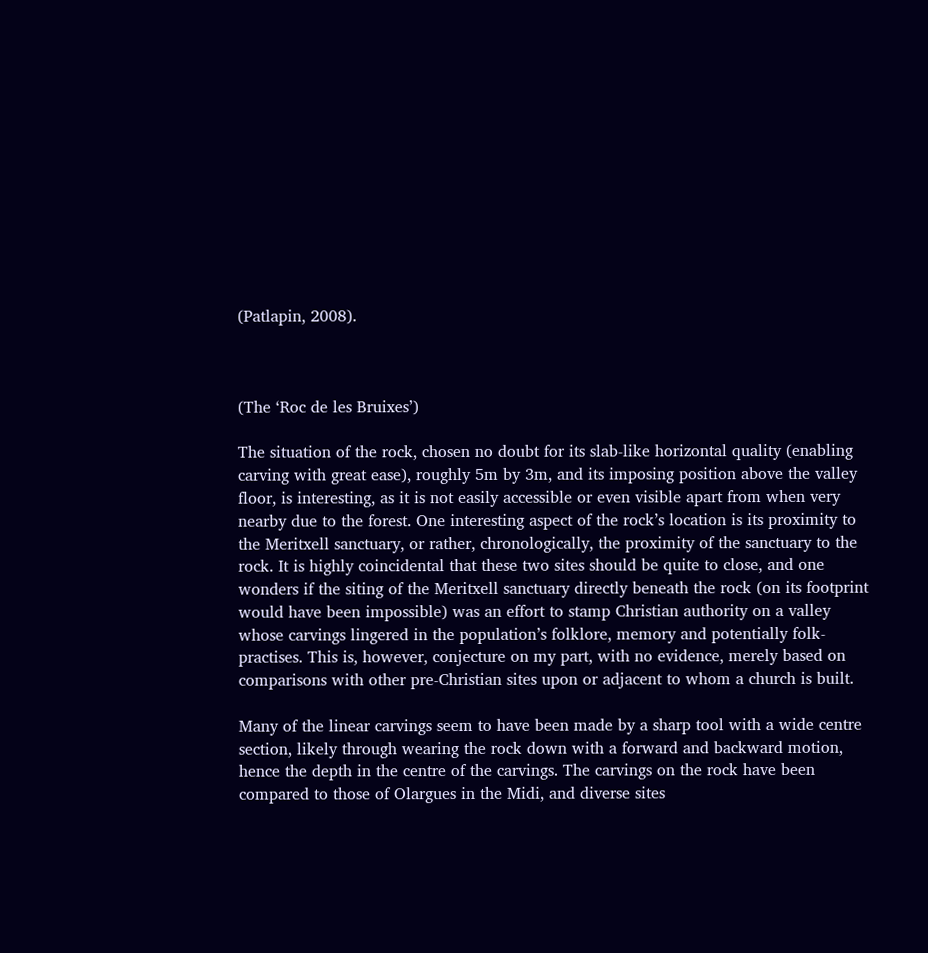(Patlapin, 2008).



(The ‘Roc de les Bruixes’)

The situation of the rock, chosen no doubt for its slab-like horizontal quality (enabling carving with great ease), roughly 5m by 3m, and its imposing position above the valley floor, is interesting, as it is not easily accessible or even visible apart from when very nearby due to the forest. One interesting aspect of the rock’s location is its proximity to the Meritxell sanctuary, or rather, chronologically, the proximity of the sanctuary to the rock. It is highly coincidental that these two sites should be quite to close, and one wonders if the siting of the Meritxell sanctuary directly beneath the rock (on its footprint would have been impossible) was an effort to stamp Christian authority on a valley whose carvings lingered in the population’s folklore, memory and potentially folk-practises. This is, however, conjecture on my part, with no evidence, merely based on comparisons with other pre-Christian sites upon or adjacent to whom a church is built.

Many of the linear carvings seem to have been made by a sharp tool with a wide centre section, likely through wearing the rock down with a forward and backward motion, hence the depth in the centre of the carvings. The carvings on the rock have been compared to those of Olargues in the Midi, and diverse sites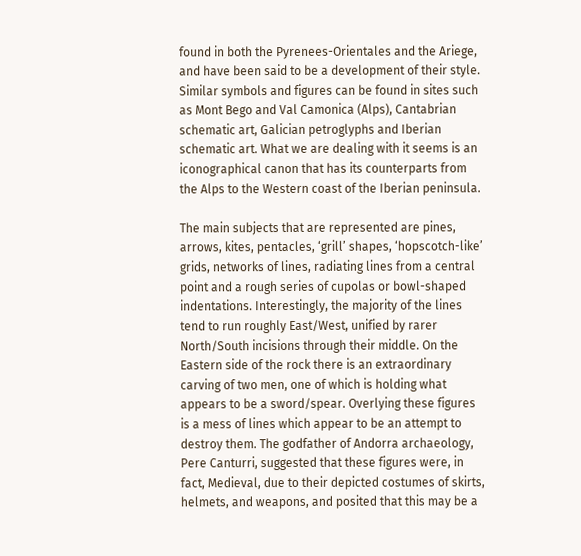found in both the Pyrenees-Orientales and the Ariege, and have been said to be a development of their style. Similar symbols and figures can be found in sites such as Mont Bego and Val Camonica (Alps), Cantabrian schematic art, Galician petroglyphs and Iberian schematic art. What we are dealing with it seems is an iconographical canon that has its counterparts from the Alps to the Western coast of the Iberian peninsula.

The main subjects that are represented are pines, arrows, kites, pentacles, ‘grill’ shapes, ‘hopscotch-like’ grids, networks of lines, radiating lines from a central point and a rough series of cupolas or bowl-shaped indentations. Interestingly, the majority of the lines tend to run roughly East/West, unified by rarer North/South incisions through their middle. On the Eastern side of the rock there is an extraordinary carving of two men, one of which is holding what appears to be a sword/spear. Overlying these figures is a mess of lines which appear to be an attempt to destroy them. The godfather of Andorra archaeology, Pere Canturri, suggested that these figures were, in fact, Medieval, due to their depicted costumes of skirts, helmets, and weapons, and posited that this may be a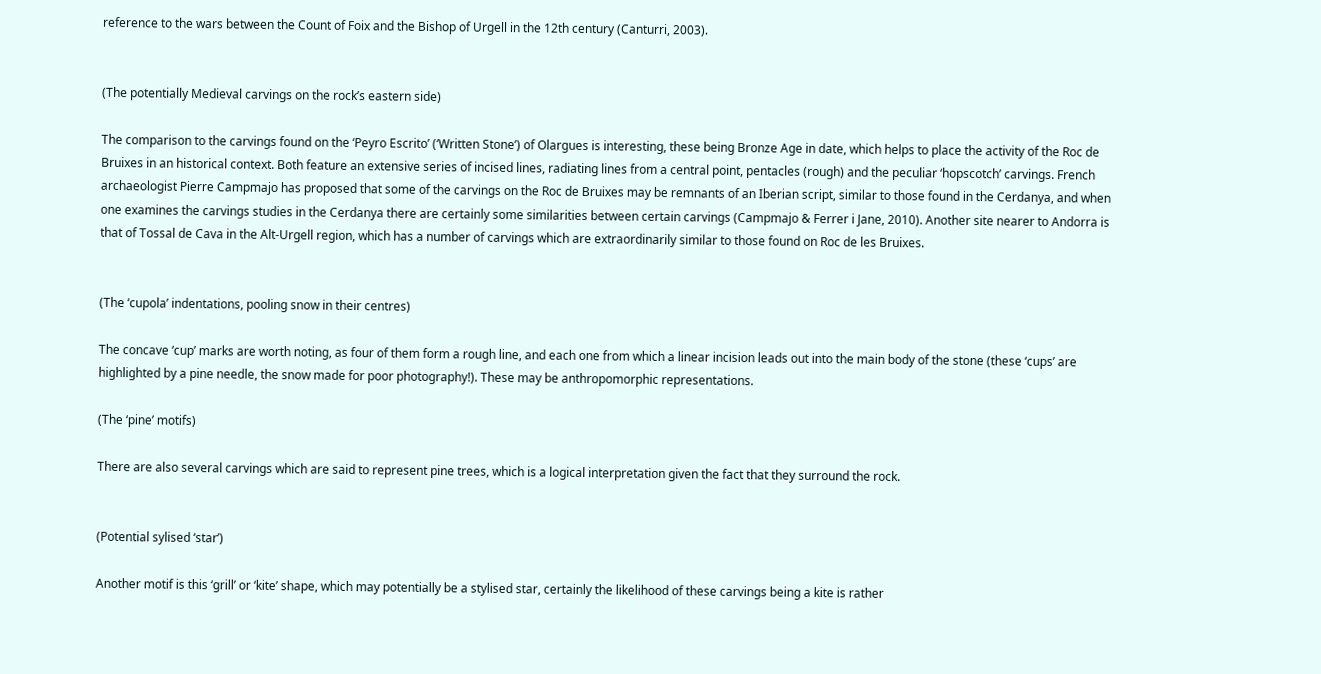reference to the wars between the Count of Foix and the Bishop of Urgell in the 12th century (Canturri, 2003).


(The potentially Medieval carvings on the rock’s eastern side)

The comparison to the carvings found on the ‘Peyro Escrito’ (‘Written Stone’) of Olargues is interesting, these being Bronze Age in date, which helps to place the activity of the Roc de Bruixes in an historical context. Both feature an extensive series of incised lines, radiating lines from a central point, pentacles (rough) and the peculiar ‘hopscotch’ carvings. French archaeologist Pierre Campmajo has proposed that some of the carvings on the Roc de Bruixes may be remnants of an Iberian script, similar to those found in the Cerdanya, and when one examines the carvings studies in the Cerdanya there are certainly some similarities between certain carvings (Campmajo & Ferrer i Jane, 2010). Another site nearer to Andorra is that of Tossal de Cava in the Alt-Urgell region, which has a number of carvings which are extraordinarily similar to those found on Roc de les Bruixes.


(The ‘cupola’ indentations, pooling snow in their centres)

The concave ‘cup’ marks are worth noting, as four of them form a rough line, and each one from which a linear incision leads out into the main body of the stone (these ‘cups’ are highlighted by a pine needle, the snow made for poor photography!). These may be anthropomorphic representations.

(The ‘pine’ motifs)

There are also several carvings which are said to represent pine trees, which is a logical interpretation given the fact that they surround the rock.


(Potential sylised ‘star’)

Another motif is this ‘grill’ or ‘kite’ shape, which may potentially be a stylised star, certainly the likelihood of these carvings being a kite is rather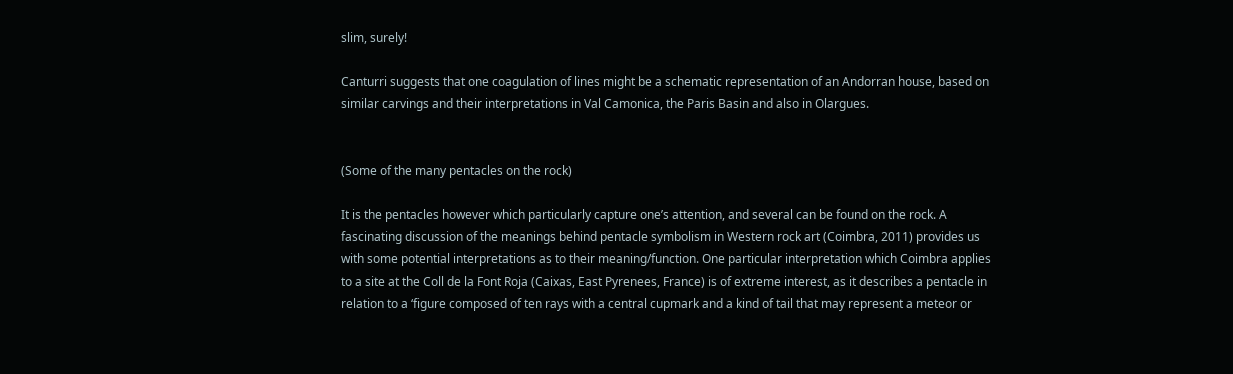slim, surely!

Canturri suggests that one coagulation of lines might be a schematic representation of an Andorran house, based on similar carvings and their interpretations in Val Camonica, the Paris Basin and also in Olargues.


(Some of the many pentacles on the rock)

It is the pentacles however which particularly capture one’s attention, and several can be found on the rock. A fascinating discussion of the meanings behind pentacle symbolism in Western rock art (Coimbra, 2011) provides us with some potential interpretations as to their meaning/function. One particular interpretation which Coimbra applies to a site at the Coll de la Font Roja (Caixas, East Pyrenees, France) is of extreme interest, as it describes a pentacle in relation to a ‘figure composed of ten rays with a central cupmark and a kind of tail that may represent a meteor or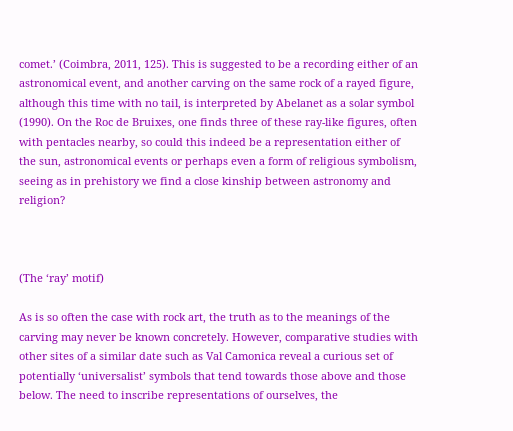comet.’ (Coimbra, 2011, 125). This is suggested to be a recording either of an astronomical event, and another carving on the same rock of a rayed figure, although this time with no tail, is interpreted by Abelanet as a solar symbol (1990). On the Roc de Bruixes, one finds three of these ray-like figures, often with pentacles nearby, so could this indeed be a representation either of the sun, astronomical events or perhaps even a form of religious symbolism, seeing as in prehistory we find a close kinship between astronomy and religion?



(The ‘ray’ motif)

As is so often the case with rock art, the truth as to the meanings of the carving may never be known concretely. However, comparative studies with other sites of a similar date such as Val Camonica reveal a curious set of potentially ‘universalist’ symbols that tend towards those above and those below. The need to inscribe representations of ourselves, the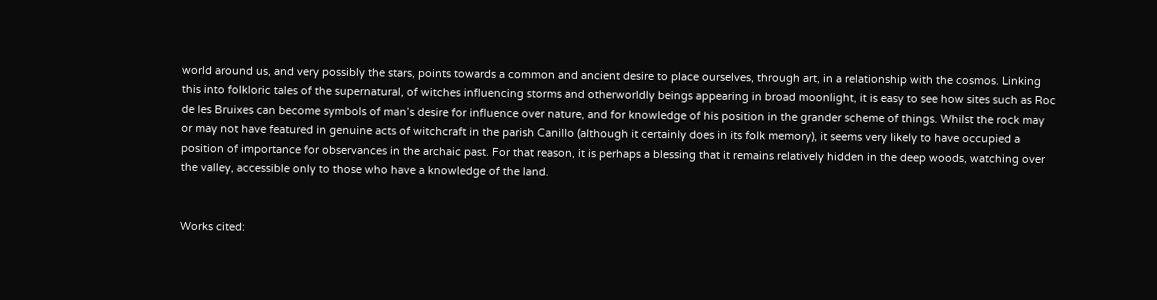world around us, and very possibly the stars, points towards a common and ancient desire to place ourselves, through art, in a relationship with the cosmos. Linking this into folkloric tales of the supernatural, of witches influencing storms and otherworldly beings appearing in broad moonlight, it is easy to see how sites such as Roc de les Bruixes can become symbols of man’s desire for influence over nature, and for knowledge of his position in the grander scheme of things. Whilst the rock may or may not have featured in genuine acts of witchcraft in the parish Canillo (although it certainly does in its folk memory), it seems very likely to have occupied a position of importance for observances in the archaic past. For that reason, it is perhaps a blessing that it remains relatively hidden in the deep woods, watching over the valley, accessible only to those who have a knowledge of the land.


Works cited: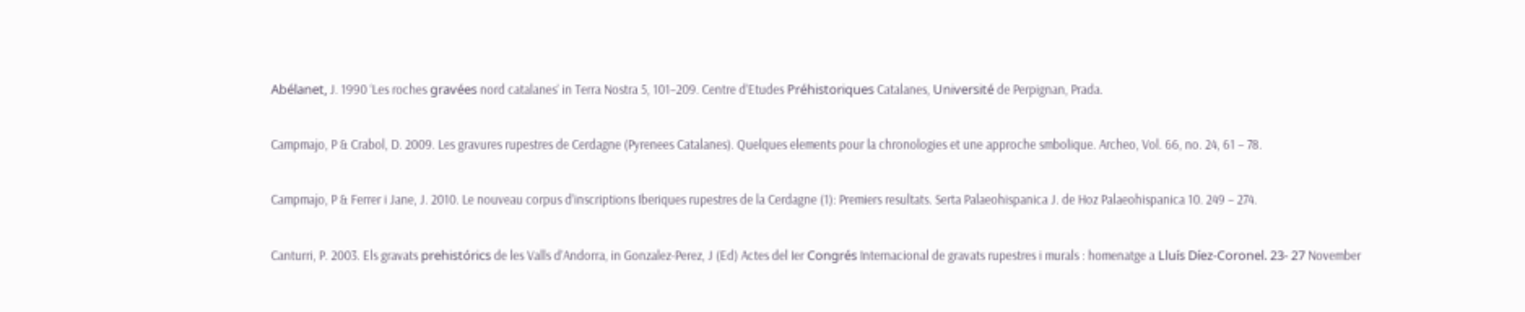Abélanet, J. 1990 ‘Les roches gravées nord catalanes’ in Terra Nostra 5, 101–209. Centre d’Etudes Préhistoriques Catalanes, Université de Perpignan, Prada.

Campmajo, P & Crabol, D. 2009. Les gravures rupestres de Cerdagne (Pyrenees Catalanes). Quelques elements pour la chronologies et une approche smbolique. Archeo, Vol. 66, no. 24, 61 – 78.

Campmajo, P & Ferrer i Jane, J. 2010. Le nouveau corpus d’inscriptions Iberiques rupestres de la Cerdagne (1): Premiers resultats. Serta Palaeohispanica J. de Hoz Palaeohispanica 10. 249 – 274.

Canturri, P. 2003. Els gravats prehistórics de les Valls d’Andorra, in Gonzalez-Perez, J (Ed) Actes del Ier Congrés Internacional de gravats rupestres i murals : homenatge a Lluís Díez-Coronel. 23- 27 November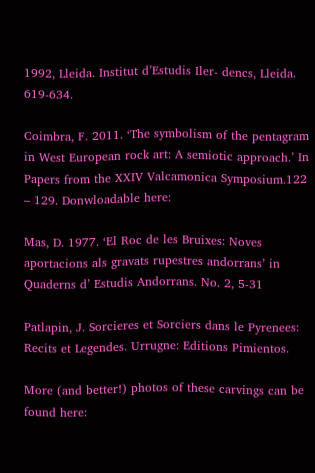1992, Lleida. Institut d’Estudis Iler- dencs, Lleida. 619-634.

Coimbra, F. 2011. ‘The symbolism of the pentagram in West European rock art: A semiotic approach.’ In Papers from the XXIV Valcamonica Symposium.122 – 129. Donwloadable here:

Mas, D. 1977. ‘El Roc de les Bruixes: Noves aportacions als gravats rupestres andorrans’ in Quaderns d’ Estudis Andorrans. No. 2, 5-31

Patlapin, J. Sorcieres et Sorciers dans le Pyrenees: Recits et Legendes. Urrugne: Editions Pimientos.

More (and better!) photos of these carvings can be found here: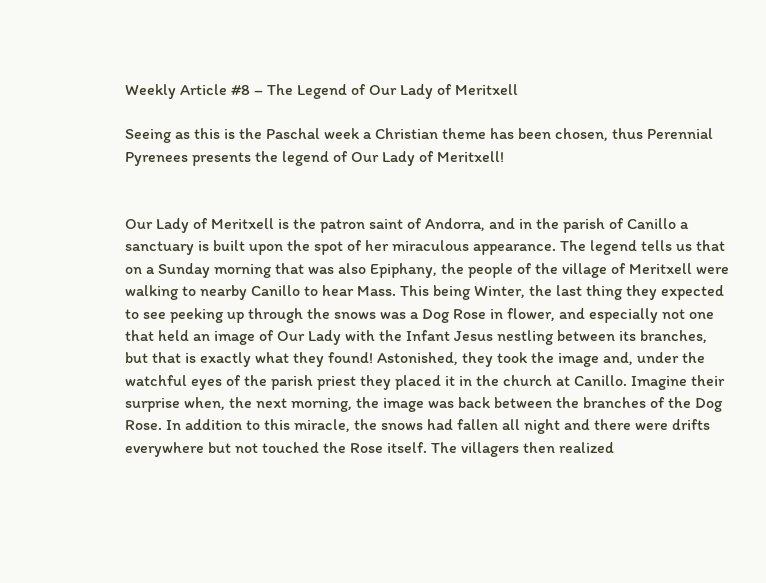Weekly Article #8 – The Legend of Our Lady of Meritxell

Seeing as this is the Paschal week a Christian theme has been chosen, thus Perennial Pyrenees presents the legend of Our Lady of Meritxell!


Our Lady of Meritxell is the patron saint of Andorra, and in the parish of Canillo a sanctuary is built upon the spot of her miraculous appearance. The legend tells us that on a Sunday morning that was also Epiphany, the people of the village of Meritxell were walking to nearby Canillo to hear Mass. This being Winter, the last thing they expected to see peeking up through the snows was a Dog Rose in flower, and especially not one that held an image of Our Lady with the Infant Jesus nestling between its branches, but that is exactly what they found! Astonished, they took the image and, under the watchful eyes of the parish priest they placed it in the church at Canillo. Imagine their surprise when, the next morning, the image was back between the branches of the Dog Rose. In addition to this miracle, the snows had fallen all night and there were drifts everywhere but not touched the Rose itself. The villagers then realized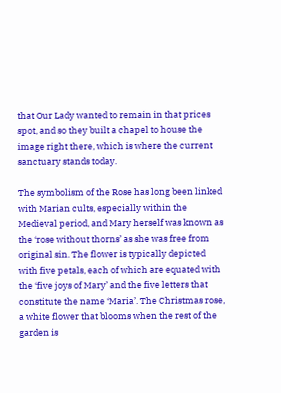that Our Lady wanted to remain in that prices spot, and so they built a chapel to house the image right there, which is where the current sanctuary stands today.

The symbolism of the Rose has long been linked with Marian cults, especially within the Medieval period, and Mary herself was known as the ‘rose without thorns’ as she was free from original sin. The flower is typically depicted with five petals, each of which are equated with the ‘five joys of Mary’ and the five letters that constitute the name ‘Maria’. The Christmas rose, a white flower that blooms when the rest of the garden is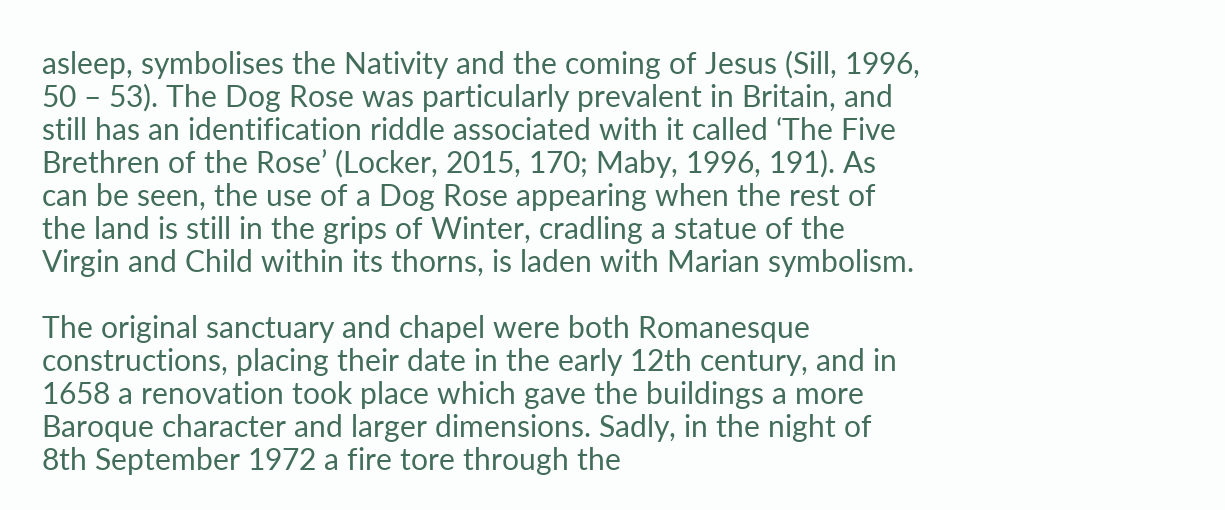asleep, symbolises the Nativity and the coming of Jesus (Sill, 1996, 50 – 53). The Dog Rose was particularly prevalent in Britain, and still has an identification riddle associated with it called ‘The Five Brethren of the Rose’ (Locker, 2015, 170; Maby, 1996, 191). As can be seen, the use of a Dog Rose appearing when the rest of the land is still in the grips of Winter, cradling a statue of the Virgin and Child within its thorns, is laden with Marian symbolism.

The original sanctuary and chapel were both Romanesque constructions, placing their date in the early 12th century, and in 1658 a renovation took place which gave the buildings a more Baroque character and larger dimensions. Sadly, in the night of 8th September 1972 a fire tore through the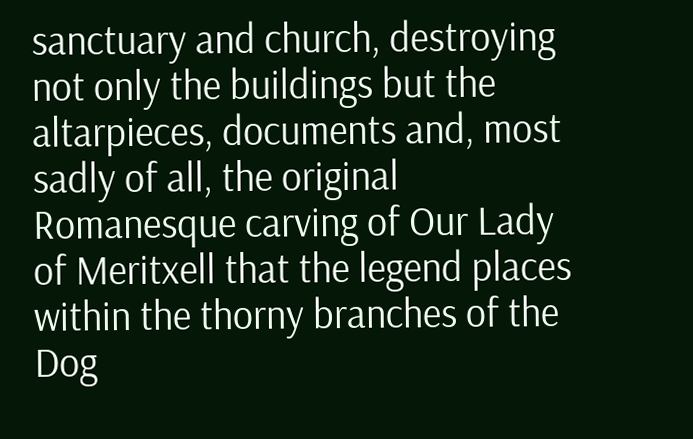sanctuary and church, destroying not only the buildings but the altarpieces, documents and, most sadly of all, the original Romanesque carving of Our Lady of Meritxell that the legend places within the thorny branches of the Dog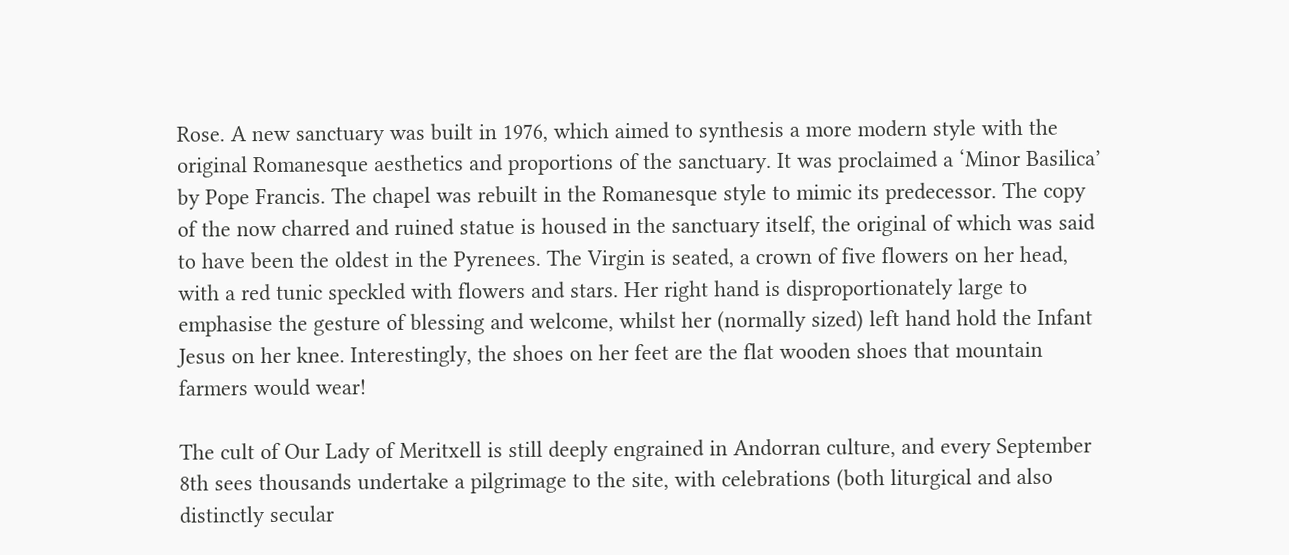Rose. A new sanctuary was built in 1976, which aimed to synthesis a more modern style with the original Romanesque aesthetics and proportions of the sanctuary. It was proclaimed a ‘Minor Basilica’ by Pope Francis. The chapel was rebuilt in the Romanesque style to mimic its predecessor. The copy of the now charred and ruined statue is housed in the sanctuary itself, the original of which was said to have been the oldest in the Pyrenees. The Virgin is seated, a crown of five flowers on her head, with a red tunic speckled with flowers and stars. Her right hand is disproportionately large to emphasise the gesture of blessing and welcome, whilst her (normally sized) left hand hold the Infant Jesus on her knee. Interestingly, the shoes on her feet are the flat wooden shoes that mountain farmers would wear!

The cult of Our Lady of Meritxell is still deeply engrained in Andorran culture, and every September 8th sees thousands undertake a pilgrimage to the site, with celebrations (both liturgical and also distinctly secular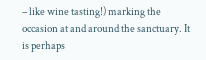– like wine tasting!) marking the occasion at and around the sanctuary. It is perhaps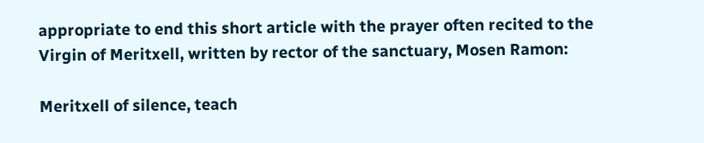appropriate to end this short article with the prayer often recited to the Virgin of Meritxell, written by rector of the sanctuary, Mosen Ramon:

Meritxell of silence, teach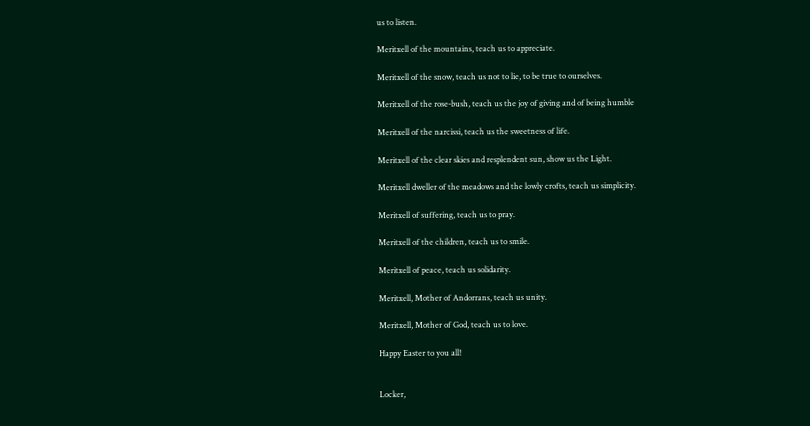us to listen.

Meritxell of the mountains, teach us to appreciate.

Meritxell of the snow, teach us not to lie, to be true to ourselves.

Meritxell of the rose-bush, teach us the joy of giving and of being humble

Meritxell of the narcissi, teach us the sweetness of life.

Meritxell of the clear skies and resplendent sun, show us the Light.

Meritxell dweller of the meadows and the lowly crofts, teach us simplicity.

Meritxell of suffering, teach us to pray.

Meritxell of the children, teach us to smile.

Meritxell of peace, teach us solidarity.

Meritxell, Mother of Andorrans, teach us unity.

Meritxell, Mother of God, teach us to love.

Happy Easter to you all!


Locker,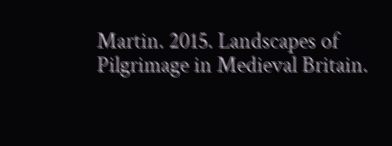Martin. 2015. Landscapes of Pilgrimage in Medieval Britain.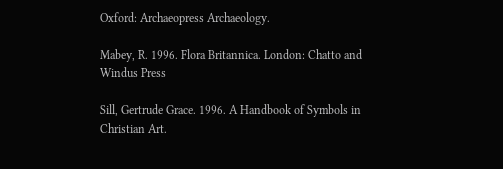Oxford: Archaeopress Archaeology.

Mabey, R. 1996. Flora Britannica. London: Chatto and Windus Press

Sill, Gertrude Grace. 1996. A Handbook of Symbols in Christian Art.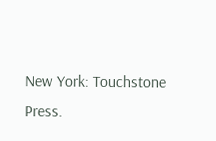New York: Touchstone Press.